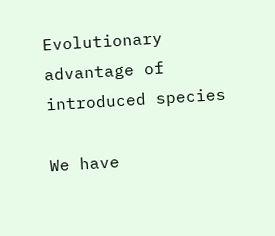Evolutionary advantage of introduced species

We have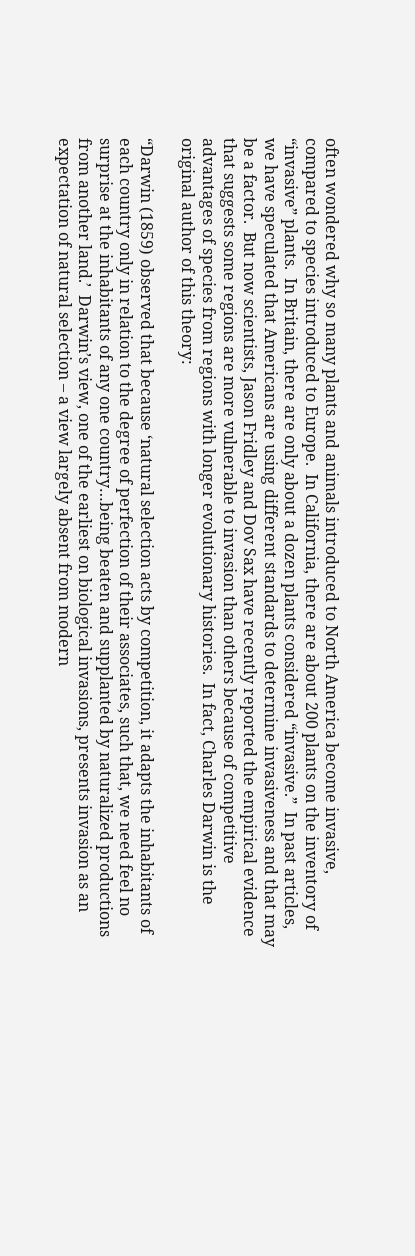often wondered why so many plants and animals introduced to North America become invasive, compared to species introduced to Europe.  In California, there are about 200 plants on the inventory of “invasive” plants.  In Britain, there are only about a dozen plants considered “invasive.”  In past articles, we have speculated that Americans are using different standards to determine invasiveness and that may be a factor.  But now scientists, Jason Fridley and Dov Sax have recently reported the empirical evidence that suggests some regions are more vulnerable to invasion than others because of competitive advantages of species from regions with longer evolutionary histories.  In fact, Charles Darwin is the original author of this theory:

“Darwin (1859) observed that because ‘natural selection acts by competition, it adapts the inhabitants of each country only in relation to the degree of perfection of their associates, such that, we need feel no surprise at the inhabitants of any one country…being beaten and supplanted by naturalized productions from another land.’  Darwin’s view, one of the earliest on biological invasions, presents invasion as an expectation of natural selection – a view largely absent from modern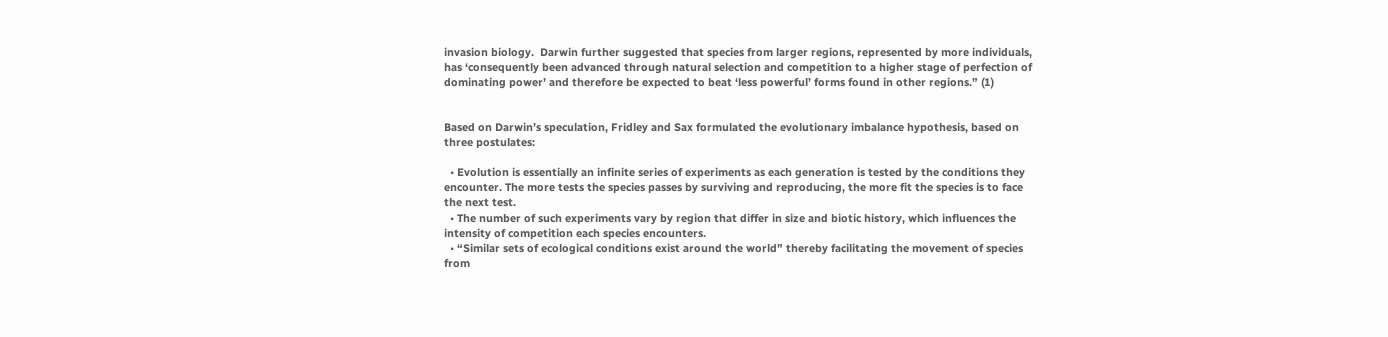invasion biology.  Darwin further suggested that species from larger regions, represented by more individuals, has ‘consequently been advanced through natural selection and competition to a higher stage of perfection of dominating power’ and therefore be expected to beat ‘less powerful’ forms found in other regions.” (1)


Based on Darwin’s speculation, Fridley and Sax formulated the evolutionary imbalance hypothesis, based on three postulates:

  • Evolution is essentially an infinite series of experiments as each generation is tested by the conditions they encounter. The more tests the species passes by surviving and reproducing, the more fit the species is to face the next test.
  • The number of such experiments vary by region that differ in size and biotic history, which influences the intensity of competition each species encounters.
  • “Similar sets of ecological conditions exist around the world” thereby facilitating the movement of species from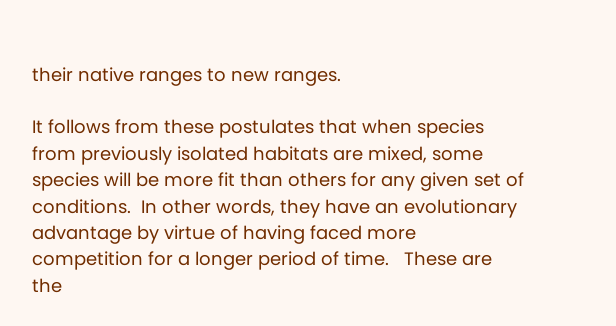their native ranges to new ranges.

It follows from these postulates that when species from previously isolated habitats are mixed, some species will be more fit than others for any given set of conditions.  In other words, they have an evolutionary advantage by virtue of having faced more competition for a longer period of time.   These are the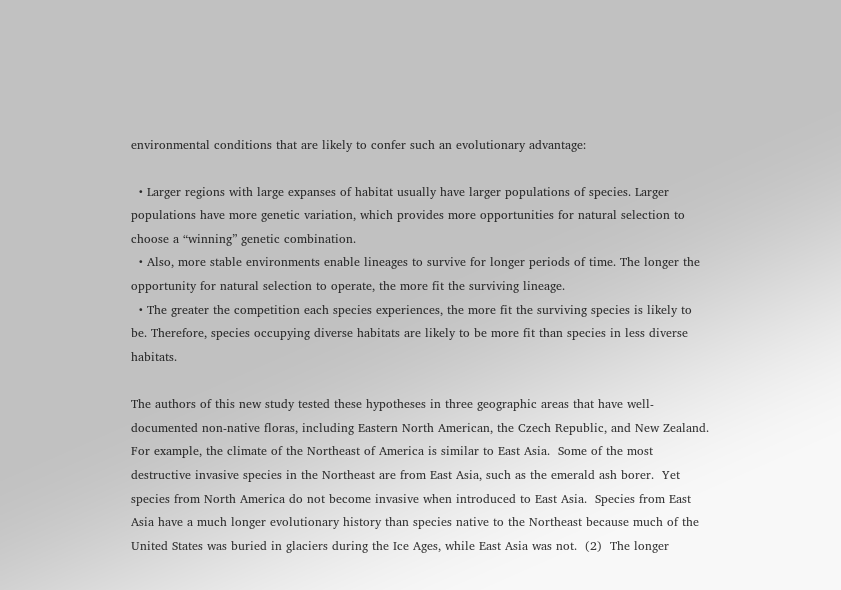environmental conditions that are likely to confer such an evolutionary advantage:

  • Larger regions with large expanses of habitat usually have larger populations of species. Larger populations have more genetic variation, which provides more opportunities for natural selection to choose a “winning” genetic combination.
  • Also, more stable environments enable lineages to survive for longer periods of time. The longer the opportunity for natural selection to operate, the more fit the surviving lineage.
  • The greater the competition each species experiences, the more fit the surviving species is likely to be. Therefore, species occupying diverse habitats are likely to be more fit than species in less diverse habitats.

The authors of this new study tested these hypotheses in three geographic areas that have well-documented non-native floras, including Eastern North American, the Czech Republic, and New Zealand.  For example, the climate of the Northeast of America is similar to East Asia.  Some of the most destructive invasive species in the Northeast are from East Asia, such as the emerald ash borer.  Yet species from North America do not become invasive when introduced to East Asia.  Species from East Asia have a much longer evolutionary history than species native to the Northeast because much of the United States was buried in glaciers during the Ice Ages, while East Asia was not.  (2)  The longer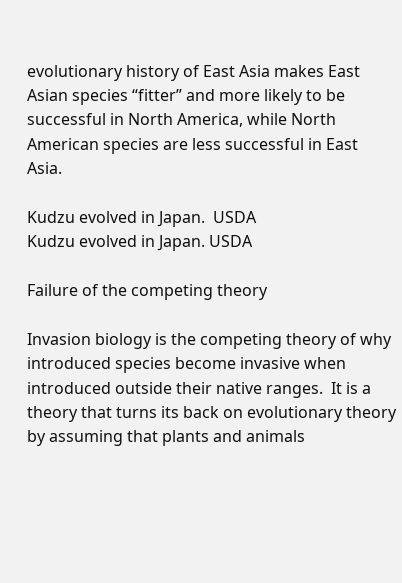evolutionary history of East Asia makes East Asian species “fitter” and more likely to be successful in North America, while North American species are less successful in East Asia.

Kudzu evolved in Japan.  USDA
Kudzu evolved in Japan. USDA

Failure of the competing theory

Invasion biology is the competing theory of why introduced species become invasive when introduced outside their native ranges.  It is a theory that turns its back on evolutionary theory by assuming that plants and animals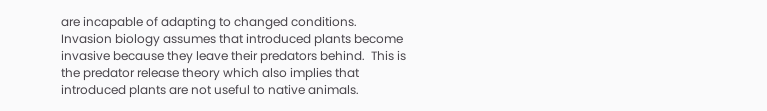are incapable of adapting to changed conditions.  Invasion biology assumes that introduced plants become invasive because they leave their predators behind.  This is the predator release theory which also implies that introduced plants are not useful to native animals.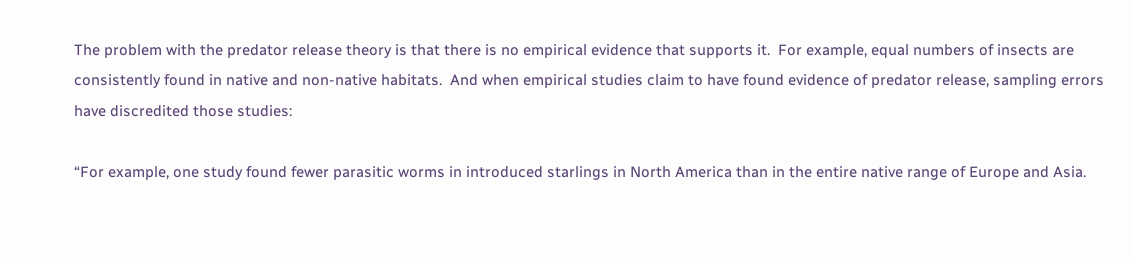The problem with the predator release theory is that there is no empirical evidence that supports it.  For example, equal numbers of insects are consistently found in native and non-native habitats.  And when empirical studies claim to have found evidence of predator release, sampling errors have discredited those studies:

“For example, one study found fewer parasitic worms in introduced starlings in North America than in the entire native range of Europe and Asia.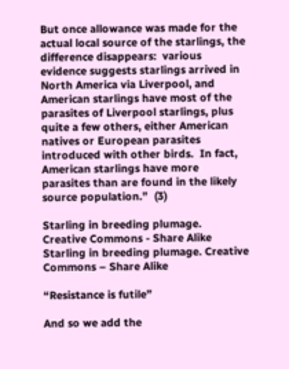But once allowance was made for the actual local source of the starlings, the difference disappears:  various evidence suggests starlings arrived in North America via Liverpool, and American starlings have most of the parasites of Liverpool starlings, plus quite a few others, either American natives or European parasites introduced with other birds.  In fact, American starlings have more parasites than are found in the likely source population.”  (3)

Starling in breeding plumage.  Creative Commons - Share Alike
Starling in breeding plumage. Creative Commons – Share Alike

“Resistance is futile”

And so we add the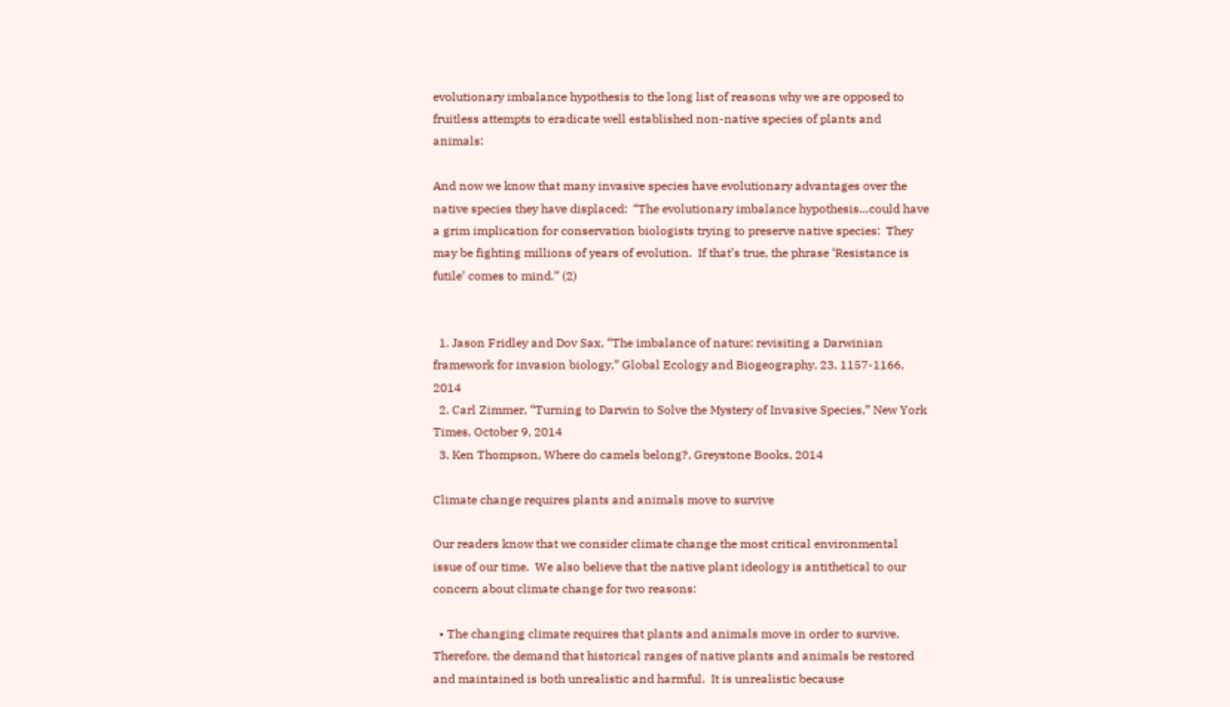evolutionary imbalance hypothesis to the long list of reasons why we are opposed to fruitless attempts to eradicate well established non-native species of plants and animals:

And now we know that many invasive species have evolutionary advantages over the native species they have displaced:  “The evolutionary imbalance hypothesis…could have a grim implication for conservation biologists trying to preserve native species:  They may be fighting millions of years of evolution.  If that’s true, the phrase ‘Resistance is futile’ comes to mind.” (2)


  1. Jason Fridley and Dov Sax, “The imbalance of nature: revisiting a Darwinian framework for invasion biology,” Global Ecology and Biogeography, 23, 1157-1166, 2014
  2. Carl Zimmer, “Turning to Darwin to Solve the Mystery of Invasive Species,” New York Times, October 9, 2014
  3. Ken Thompson, Where do camels belong?, Greystone Books, 2014

Climate change requires plants and animals move to survive

Our readers know that we consider climate change the most critical environmental issue of our time.  We also believe that the native plant ideology is antithetical to our concern about climate change for two reasons:

  • The changing climate requires that plants and animals move in order to survive. Therefore, the demand that historical ranges of native plants and animals be restored and maintained is both unrealistic and harmful.  It is unrealistic because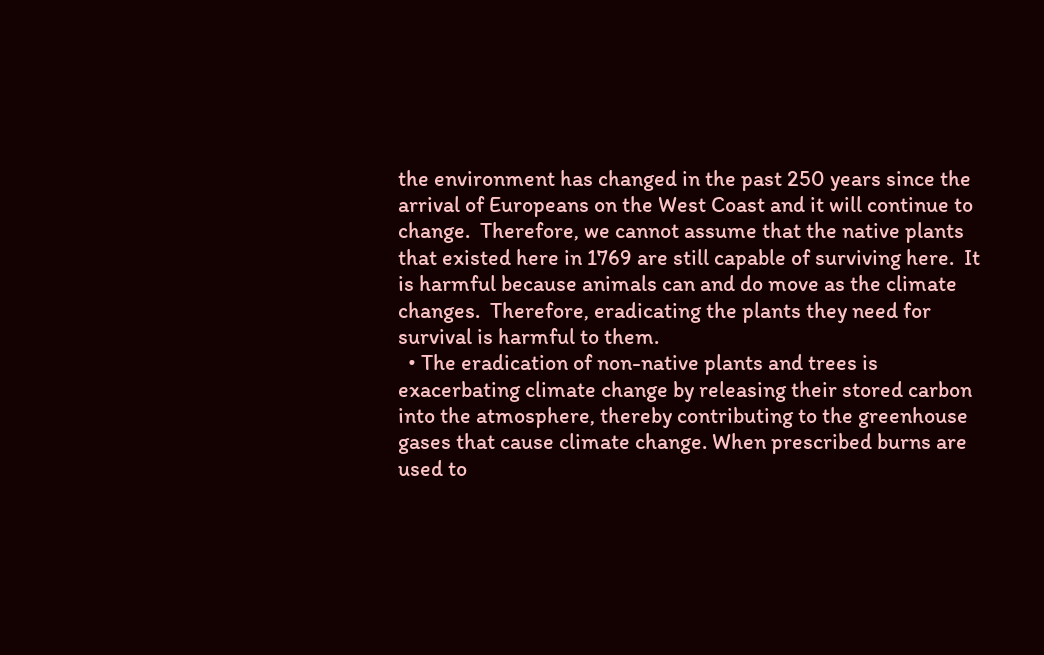the environment has changed in the past 250 years since the arrival of Europeans on the West Coast and it will continue to change.  Therefore, we cannot assume that the native plants that existed here in 1769 are still capable of surviving here.  It is harmful because animals can and do move as the climate changes.  Therefore, eradicating the plants they need for survival is harmful to them.
  • The eradication of non-native plants and trees is exacerbating climate change by releasing their stored carbon into the atmosphere, thereby contributing to the greenhouse gases that cause climate change. When prescribed burns are used to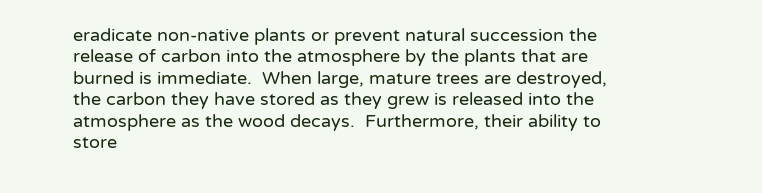eradicate non-native plants or prevent natural succession the release of carbon into the atmosphere by the plants that are burned is immediate.  When large, mature trees are destroyed, the carbon they have stored as they grew is released into the atmosphere as the wood decays.  Furthermore, their ability to store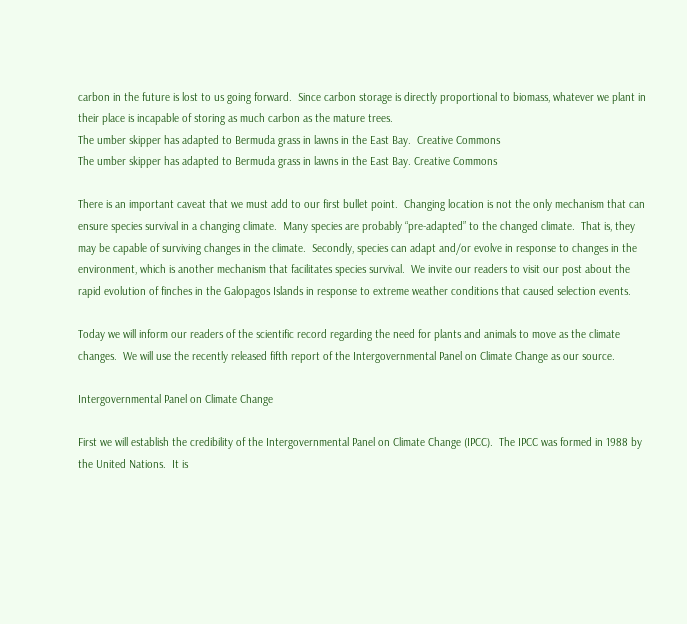carbon in the future is lost to us going forward.  Since carbon storage is directly proportional to biomass, whatever we plant in their place is incapable of storing as much carbon as the mature trees.
The umber skipper has adapted to Bermuda grass in lawns in the East Bay.  Creative Commons
The umber skipper has adapted to Bermuda grass in lawns in the East Bay. Creative Commons

There is an important caveat that we must add to our first bullet point.  Changing location is not the only mechanism that can ensure species survival in a changing climate.  Many species are probably “pre-adapted” to the changed climate.  That is, they may be capable of surviving changes in the climate.  Secondly, species can adapt and/or evolve in response to changes in the environment, which is another mechanism that facilitates species survival.  We invite our readers to visit our post about the rapid evolution of finches in the Galopagos Islands in response to extreme weather conditions that caused selection events.

Today we will inform our readers of the scientific record regarding the need for plants and animals to move as the climate changes.  We will use the recently released fifth report of the Intergovernmental Panel on Climate Change as our source.

Intergovernmental Panel on Climate Change

First we will establish the credibility of the Intergovernmental Panel on Climate Change (IPCC).  The IPCC was formed in 1988 by the United Nations.  It is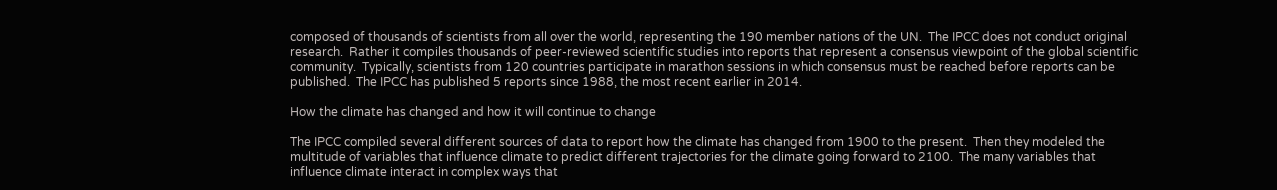composed of thousands of scientists from all over the world, representing the 190 member nations of the UN.  The IPCC does not conduct original research.  Rather it compiles thousands of peer-reviewed scientific studies into reports that represent a consensus viewpoint of the global scientific community.  Typically, scientists from 120 countries participate in marathon sessions in which consensus must be reached before reports can be published.  The IPCC has published 5 reports since 1988, the most recent earlier in 2014.

How the climate has changed and how it will continue to change

The IPCC compiled several different sources of data to report how the climate has changed from 1900 to the present.  Then they modeled the multitude of variables that influence climate to predict different trajectories for the climate going forward to 2100.  The many variables that influence climate interact in complex ways that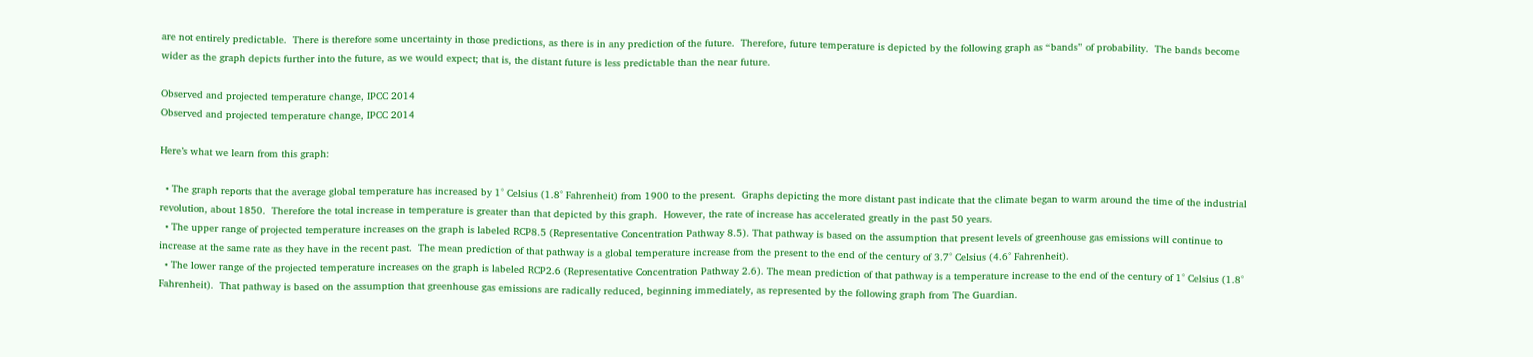are not entirely predictable.  There is therefore some uncertainty in those predictions, as there is in any prediction of the future.  Therefore, future temperature is depicted by the following graph as “bands” of probability.  The bands become wider as the graph depicts further into the future, as we would expect; that is, the distant future is less predictable than the near future.

Observed and projected temperature change, IPCC 2014
Observed and projected temperature change, IPCC 2014

Here’s what we learn from this graph:

  • The graph reports that the average global temperature has increased by 1° Celsius (1.8° Fahrenheit) from 1900 to the present.  Graphs depicting the more distant past indicate that the climate began to warm around the time of the industrial revolution, about 1850.  Therefore the total increase in temperature is greater than that depicted by this graph.  However, the rate of increase has accelerated greatly in the past 50 years.
  • The upper range of projected temperature increases on the graph is labeled RCP8.5 (Representative Concentration Pathway 8.5). That pathway is based on the assumption that present levels of greenhouse gas emissions will continue to increase at the same rate as they have in the recent past.  The mean prediction of that pathway is a global temperature increase from the present to the end of the century of 3.7° Celsius (4.6° Fahrenheit).
  • The lower range of the projected temperature increases on the graph is labeled RCP2.6 (Representative Concentration Pathway 2.6). The mean prediction of that pathway is a temperature increase to the end of the century of 1° Celsius (1.8° Fahrenheit).  That pathway is based on the assumption that greenhouse gas emissions are radically reduced, beginning immediately, as represented by the following graph from The Guardian.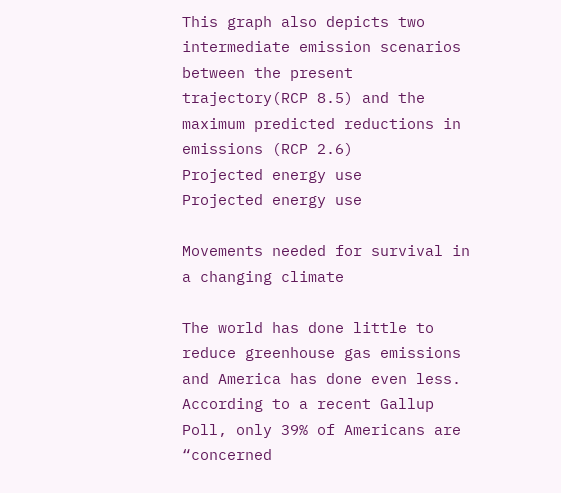This graph also depicts two intermediate emission scenarios between the present trajectory(RCP 8.5) and the maximum predicted reductions in emissions (RCP 2.6)
Projected energy use
Projected energy use

Movements needed for survival in a changing climate

The world has done little to reduce greenhouse gas emissions and America has done even less.  According to a recent Gallup Poll, only 39% of Americans are “concerned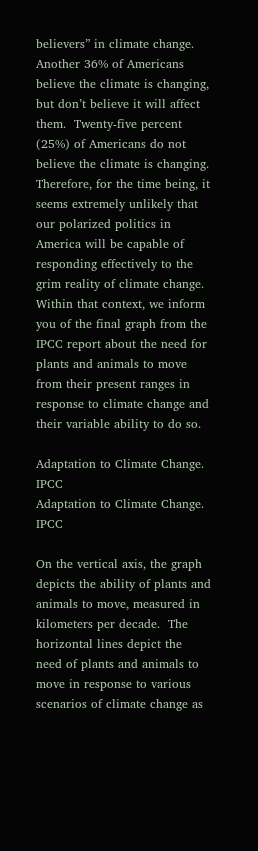believers” in climate change.  Another 36% of Americans believe the climate is changing, but don’t believe it will affect them.  Twenty-five percent (25%) of Americans do not believe the climate is changing.  Therefore, for the time being, it seems extremely unlikely that our polarized politics in America will be capable of responding effectively to the grim reality of climate change.  Within that context, we inform you of the final graph from the IPCC report about the need for plants and animals to move from their present ranges in response to climate change and their variable ability to do so.

Adaptation to Climate Change.  IPCC
Adaptation to Climate Change. IPCC

On the vertical axis, the graph depicts the ability of plants and animals to move, measured in kilometers per decade.  The horizontal lines depict the need of plants and animals to move in response to various scenarios of climate change as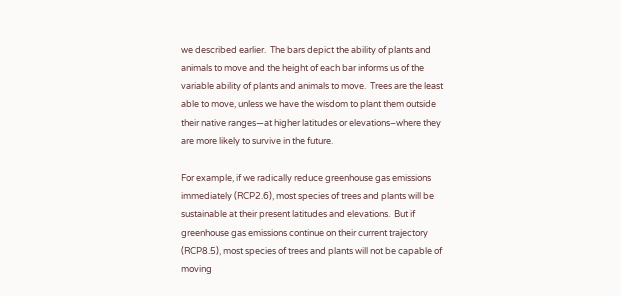we described earlier.  The bars depict the ability of plants and animals to move and the height of each bar informs us of the variable ability of plants and animals to move.  Trees are the least able to move, unless we have the wisdom to plant them outside their native ranges—at higher latitudes or elevations–where they are more likely to survive in the future.

For example, if we radically reduce greenhouse gas emissions immediately (RCP2.6), most species of trees and plants will be sustainable at their present latitudes and elevations.  But if greenhouse gas emissions continue on their current trajectory (RCP8.5), most species of trees and plants will not be capable of moving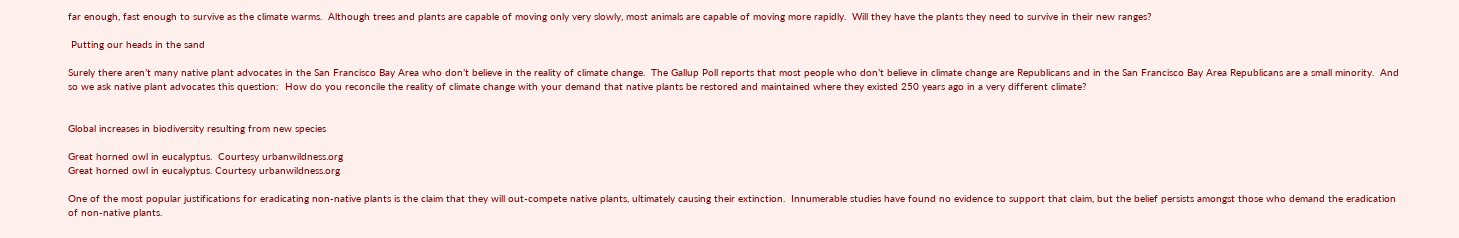far enough, fast enough to survive as the climate warms.  Although trees and plants are capable of moving only very slowly, most animals are capable of moving more rapidly.  Will they have the plants they need to survive in their new ranges?

 Putting our heads in the sand

Surely there aren’t many native plant advocates in the San Francisco Bay Area who don’t believe in the reality of climate change.  The Gallup Poll reports that most people who don’t believe in climate change are Republicans and in the San Francisco Bay Area Republicans are a small minority.  And so we ask native plant advocates this question:  How do you reconcile the reality of climate change with your demand that native plants be restored and maintained where they existed 250 years ago in a very different climate?


Global increases in biodiversity resulting from new species

Great horned owl in eucalyptus.  Courtesy urbanwildness.org
Great horned owl in eucalyptus. Courtesy urbanwildness.org

One of the most popular justifications for eradicating non-native plants is the claim that they will out-compete native plants, ultimately causing their extinction.  Innumerable studies have found no evidence to support that claim, but the belief persists amongst those who demand the eradication of non-native plants.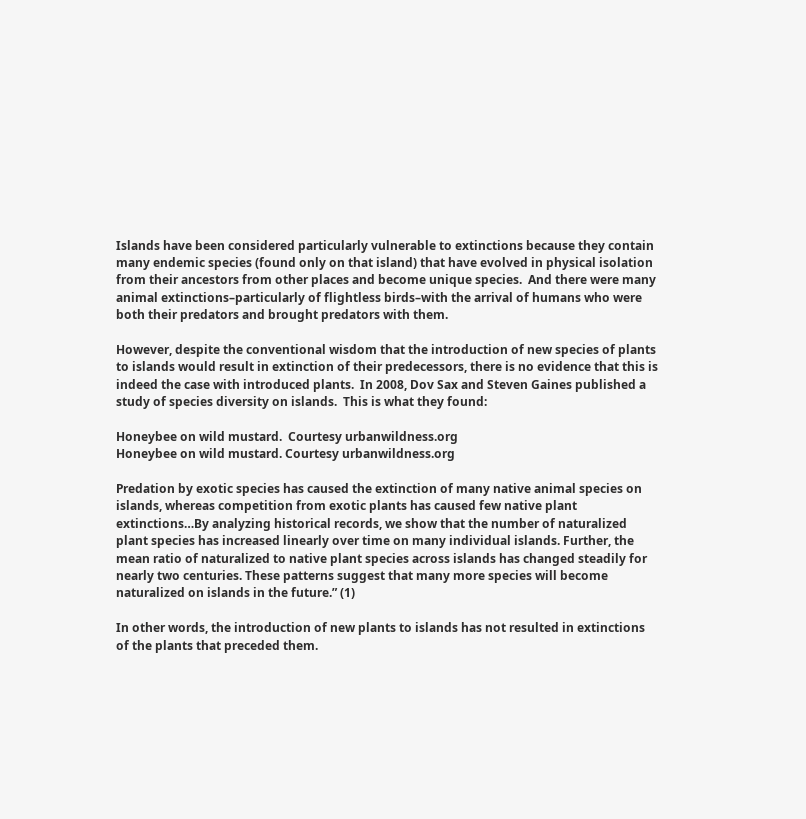Islands have been considered particularly vulnerable to extinctions because they contain many endemic species (found only on that island) that have evolved in physical isolation from their ancestors from other places and become unique species.  And there were many animal extinctions–particularly of flightless birds–with the arrival of humans who were both their predators and brought predators with them.

However, despite the conventional wisdom that the introduction of new species of plants to islands would result in extinction of their predecessors, there is no evidence that this is indeed the case with introduced plants.  In 2008, Dov Sax and Steven Gaines published a study of species diversity on islands.  This is what they found:

Honeybee on wild mustard.  Courtesy urbanwildness.org
Honeybee on wild mustard. Courtesy urbanwildness.org

Predation by exotic species has caused the extinction of many native animal species on islands, whereas competition from exotic plants has caused few native plant extinctions…By analyzing historical records, we show that the number of naturalized plant species has increased linearly over time on many individual islands. Further, the mean ratio of naturalized to native plant species across islands has changed steadily for nearly two centuries. These patterns suggest that many more species will become naturalized on islands in the future.” (1)

In other words, the introduction of new plants to islands has not resulted in extinctions of the plants that preceded them.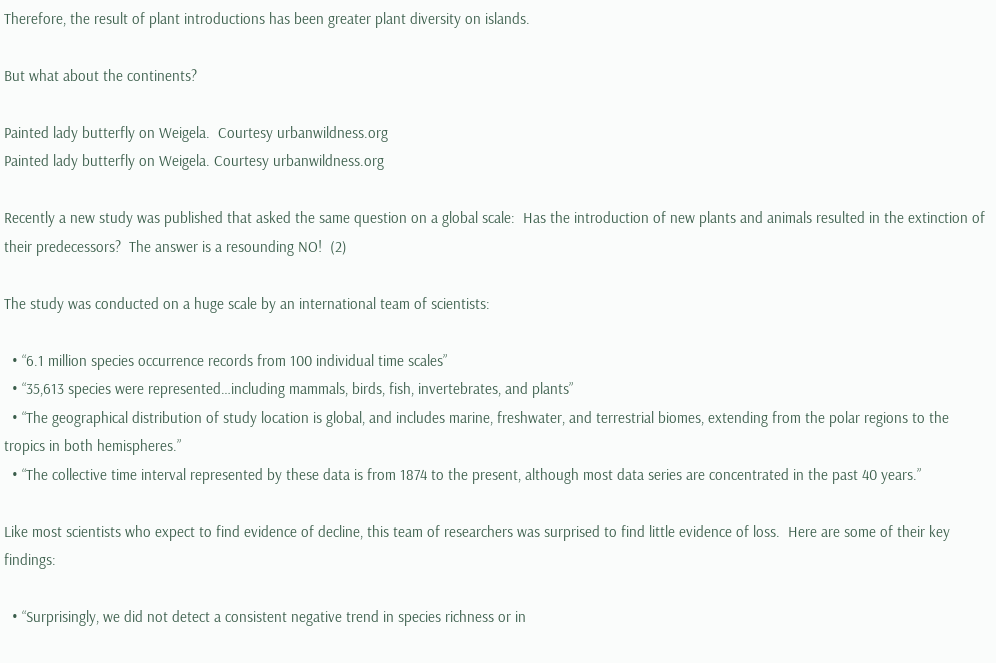Therefore, the result of plant introductions has been greater plant diversity on islands.

But what about the continents?

Painted lady butterfly on Weigela.  Courtesy urbanwildness.org
Painted lady butterfly on Weigela. Courtesy urbanwildness.org

Recently a new study was published that asked the same question on a global scale:  Has the introduction of new plants and animals resulted in the extinction of their predecessors?  The answer is a resounding NO!  (2)

The study was conducted on a huge scale by an international team of scientists:

  • “6.1 million species occurrence records from 100 individual time scales”
  • “35,613 species were represented…including mammals, birds, fish, invertebrates, and plants”
  • “The geographical distribution of study location is global, and includes marine, freshwater, and terrestrial biomes, extending from the polar regions to the tropics in both hemispheres.”
  • “The collective time interval represented by these data is from 1874 to the present, although most data series are concentrated in the past 40 years.”

Like most scientists who expect to find evidence of decline, this team of researchers was surprised to find little evidence of loss.  Here are some of their key findings:

  • “Surprisingly, we did not detect a consistent negative trend in species richness or in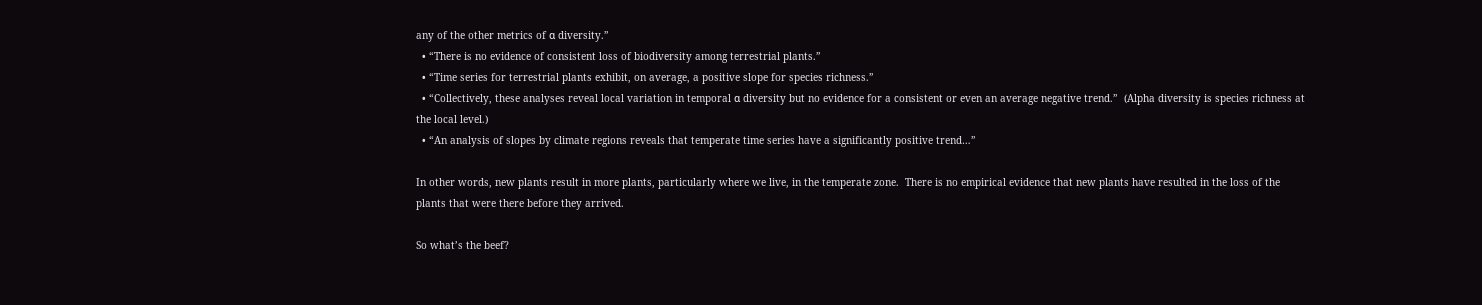any of the other metrics of α diversity.”
  • “There is no evidence of consistent loss of biodiversity among terrestrial plants.”
  • “Time series for terrestrial plants exhibit, on average, a positive slope for species richness.”
  • “Collectively, these analyses reveal local variation in temporal α diversity but no evidence for a consistent or even an average negative trend.”  (Alpha diversity is species richness at the local level.)
  • “An analysis of slopes by climate regions reveals that temperate time series have a significantly positive trend…”

In other words, new plants result in more plants, particularly where we live, in the temperate zone.  There is no empirical evidence that new plants have resulted in the loss of the plants that were there before they arrived.

So what’s the beef?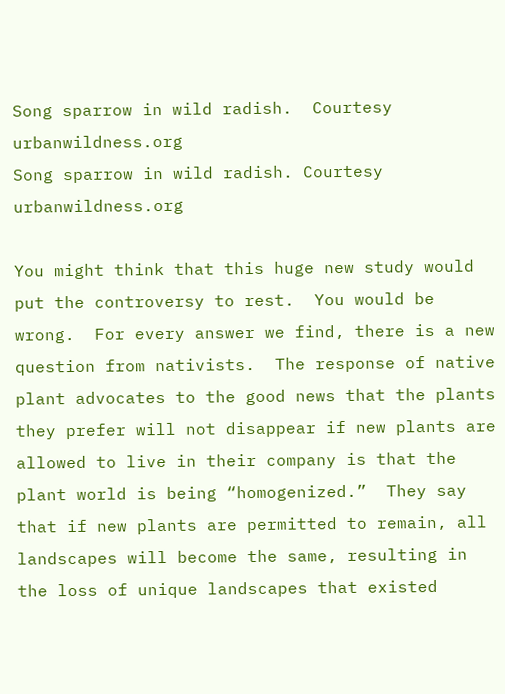Song sparrow in wild radish.  Courtesy urbanwildness.org
Song sparrow in wild radish. Courtesy urbanwildness.org

You might think that this huge new study would put the controversy to rest.  You would be wrong.  For every answer we find, there is a new question from nativists.  The response of native plant advocates to the good news that the plants they prefer will not disappear if new plants are allowed to live in their company is that the plant world is being “homogenized.”  They say that if new plants are permitted to remain, all landscapes will become the same, resulting in the loss of unique landscapes that existed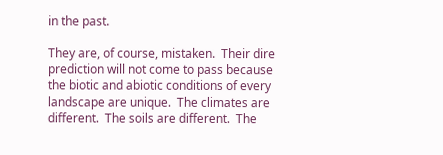in the past.

They are, of course, mistaken.  Their dire prediction will not come to pass because the biotic and abiotic conditions of every landscape are unique.  The climates are different.  The soils are different.  The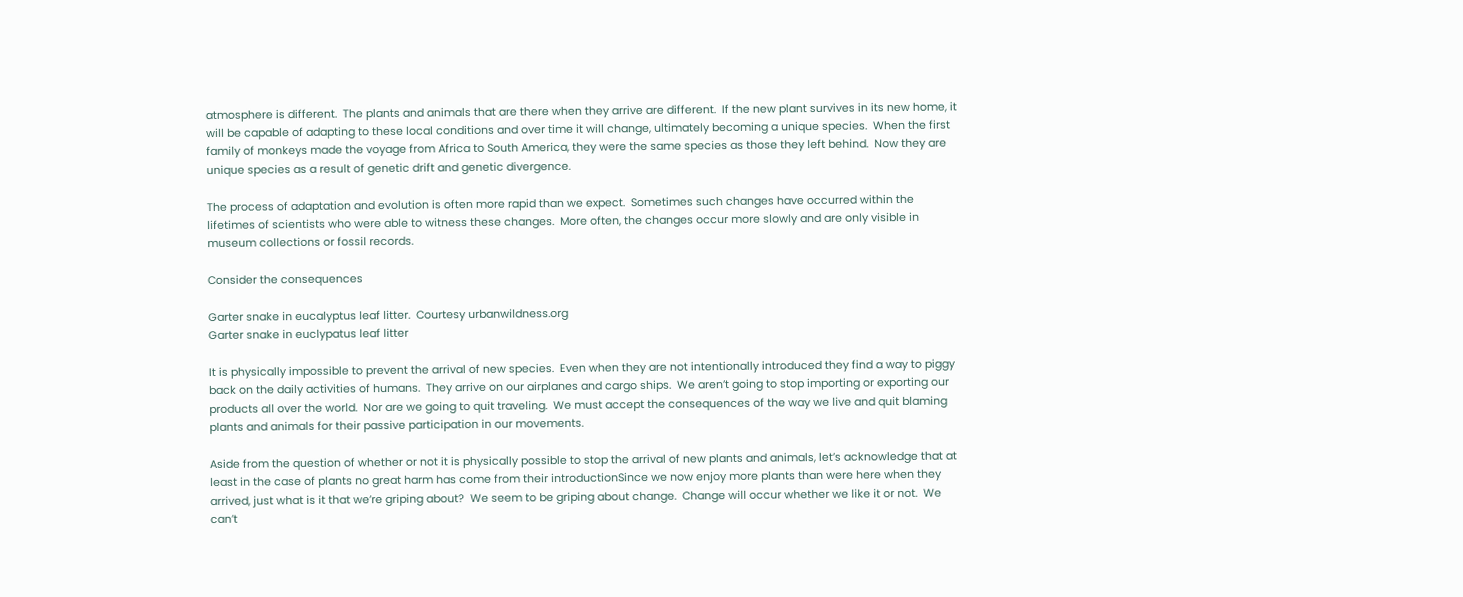atmosphere is different.  The plants and animals that are there when they arrive are different.  If the new plant survives in its new home, it will be capable of adapting to these local conditions and over time it will change, ultimately becoming a unique species.  When the first family of monkeys made the voyage from Africa to South America, they were the same species as those they left behind.  Now they are unique species as a result of genetic drift and genetic divergence.

The process of adaptation and evolution is often more rapid than we expect.  Sometimes such changes have occurred within the lifetimes of scientists who were able to witness these changes.  More often, the changes occur more slowly and are only visible in museum collections or fossil records.

Consider the consequences

Garter snake in eucalyptus leaf litter.  Courtesy urbanwildness.org
Garter snake in euclypatus leaf litter

It is physically impossible to prevent the arrival of new species.  Even when they are not intentionally introduced they find a way to piggy back on the daily activities of humans.  They arrive on our airplanes and cargo ships.  We aren’t going to stop importing or exporting our products all over the world.  Nor are we going to quit traveling.  We must accept the consequences of the way we live and quit blaming plants and animals for their passive participation in our movements.

Aside from the question of whether or not it is physically possible to stop the arrival of new plants and animals, let’s acknowledge that at least in the case of plants no great harm has come from their introductionSince we now enjoy more plants than were here when they arrived, just what is it that we’re griping about?  We seem to be griping about change.  Change will occur whether we like it or not.  We can’t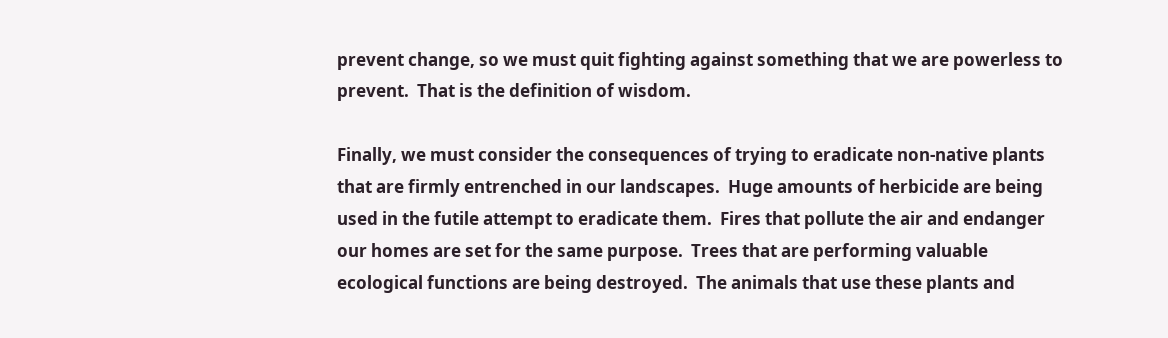prevent change, so we must quit fighting against something that we are powerless to prevent.  That is the definition of wisdom.

Finally, we must consider the consequences of trying to eradicate non-native plants that are firmly entrenched in our landscapes.  Huge amounts of herbicide are being used in the futile attempt to eradicate them.  Fires that pollute the air and endanger our homes are set for the same purpose.  Trees that are performing valuable ecological functions are being destroyed.  The animals that use these plants and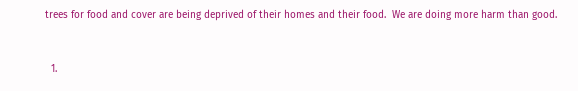trees for food and cover are being deprived of their homes and their food.  We are doing more harm than good.


  1.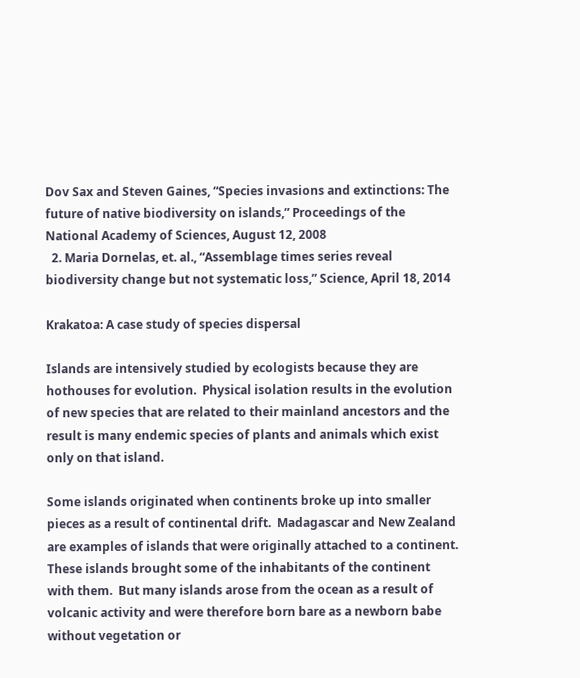Dov Sax and Steven Gaines, “Species invasions and extinctions: The future of native biodiversity on islands,” Proceedings of the National Academy of Sciences, August 12, 2008
  2. Maria Dornelas, et. al., “Assemblage times series reveal biodiversity change but not systematic loss,” Science, April 18, 2014

Krakatoa: A case study of species dispersal

Islands are intensively studied by ecologists because they are hothouses for evolution.  Physical isolation results in the evolution of new species that are related to their mainland ancestors and the result is many endemic species of plants and animals which exist only on that island.

Some islands originated when continents broke up into smaller pieces as a result of continental drift.  Madagascar and New Zealand are examples of islands that were originally attached to a continent.  These islands brought some of the inhabitants of the continent with them.  But many islands arose from the ocean as a result of volcanic activity and were therefore born bare as a newborn babe without vegetation or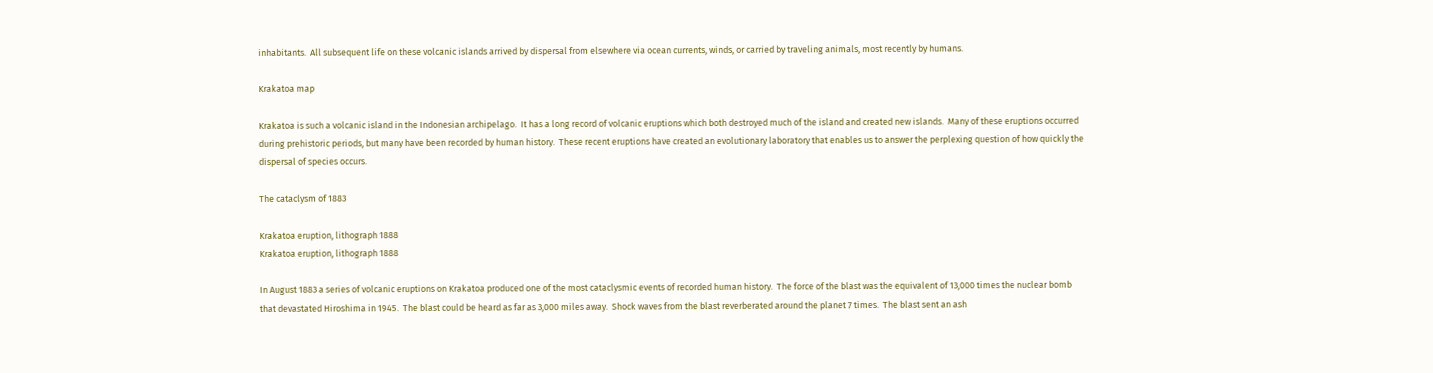inhabitants.  All subsequent life on these volcanic islands arrived by dispersal from elsewhere via ocean currents, winds, or carried by traveling animals, most recently by humans.

Krakatoa map

Krakatoa is such a volcanic island in the Indonesian archipelago.  It has a long record of volcanic eruptions which both destroyed much of the island and created new islands.  Many of these eruptions occurred during prehistoric periods, but many have been recorded by human history.  These recent eruptions have created an evolutionary laboratory that enables us to answer the perplexing question of how quickly the dispersal of species occurs.

The cataclysm of 1883

Krakatoa eruption, lithograph 1888
Krakatoa eruption, lithograph 1888

In August 1883 a series of volcanic eruptions on Krakatoa produced one of the most cataclysmic events of recorded human history.  The force of the blast was the equivalent of 13,000 times the nuclear bomb that devastated Hiroshima in 1945.  The blast could be heard as far as 3,000 miles away.  Shock waves from the blast reverberated around the planet 7 times.  The blast sent an ash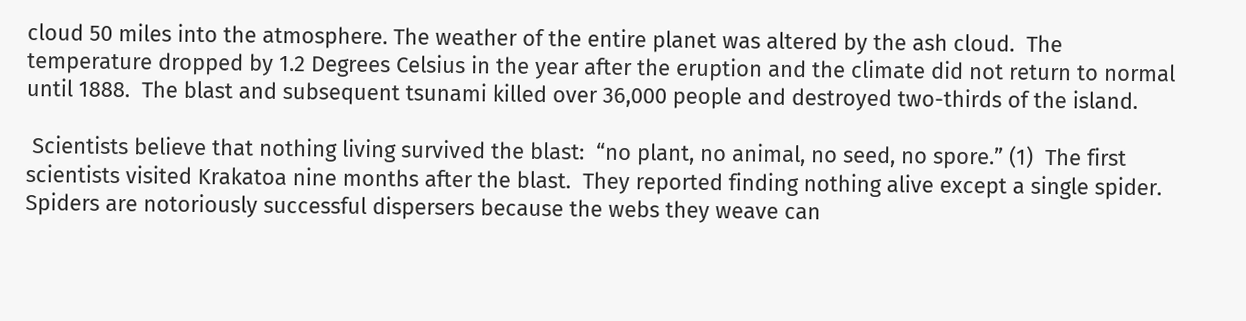cloud 50 miles into the atmosphere. The weather of the entire planet was altered by the ash cloud.  The temperature dropped by 1.2 Degrees Celsius in the year after the eruption and the climate did not return to normal until 1888.  The blast and subsequent tsunami killed over 36,000 people and destroyed two-thirds of the island.

 Scientists believe that nothing living survived the blast:  “no plant, no animal, no seed, no spore.” (1)  The first scientists visited Krakatoa nine months after the blast.  They reported finding nothing alive except a single spider.  Spiders are notoriously successful dispersers because the webs they weave can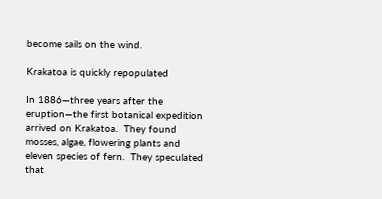become sails on the wind.

Krakatoa is quickly repopulated

In 1886—three years after the eruption—the first botanical expedition arrived on Krakatoa.  They found mosses, algae, flowering plants and eleven species of fern.  They speculated that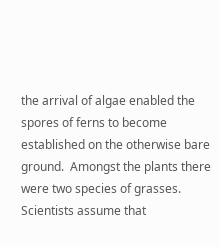the arrival of algae enabled the spores of ferns to become established on the otherwise bare ground.  Amongst the plants there were two species of grasses.  Scientists assume that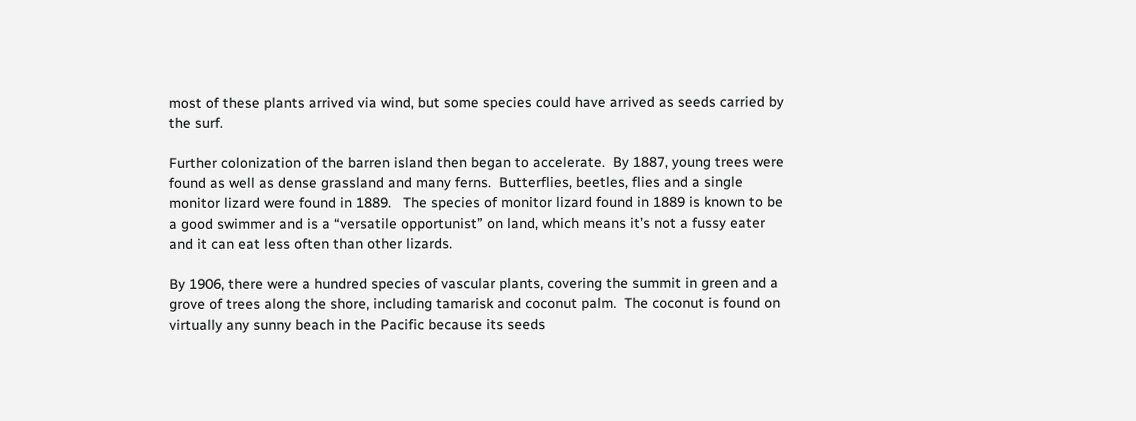most of these plants arrived via wind, but some species could have arrived as seeds carried by the surf.

Further colonization of the barren island then began to accelerate.  By 1887, young trees were found as well as dense grassland and many ferns.  Butterflies, beetles, flies and a single monitor lizard were found in 1889.   The species of monitor lizard found in 1889 is known to be a good swimmer and is a “versatile opportunist” on land, which means it’s not a fussy eater and it can eat less often than other lizards.

By 1906, there were a hundred species of vascular plants, covering the summit in green and a grove of trees along the shore, including tamarisk and coconut palm.  The coconut is found on virtually any sunny beach in the Pacific because its seeds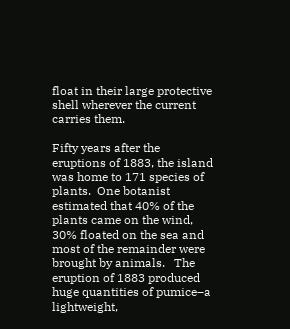float in their large protective shell wherever the current carries them.

Fifty years after the eruptions of 1883, the island was home to 171 species of plants.  One botanist estimated that 40% of the plants came on the wind, 30% floated on the sea and most of the remainder were brought by animals.   The eruption of 1883 produced huge quantities of pumice–a lightweight,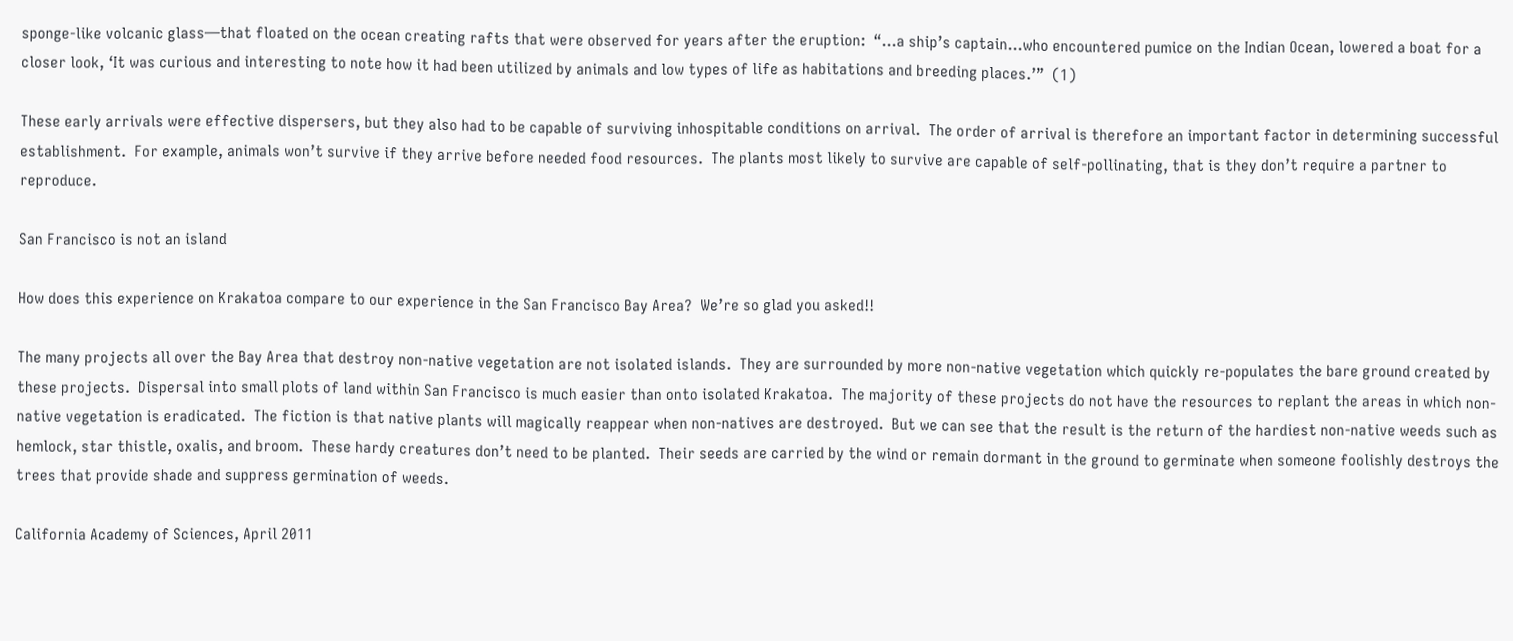sponge-like volcanic glass—that floated on the ocean creating rafts that were observed for years after the eruption:  “…a ship’s captain…who encountered pumice on the Indian Ocean, lowered a boat for a closer look, ‘It was curious and interesting to note how it had been utilized by animals and low types of life as habitations and breeding places.’”  (1)

These early arrivals were effective dispersers, but they also had to be capable of surviving inhospitable conditions on arrival.  The order of arrival is therefore an important factor in determining successful establishment.  For example, animals won’t survive if they arrive before needed food resources.  The plants most likely to survive are capable of self-pollinating, that is they don’t require a partner to reproduce.

San Francisco is not an island

How does this experience on Krakatoa compare to our experience in the San Francisco Bay Area?  We’re so glad you asked!!

The many projects all over the Bay Area that destroy non-native vegetation are not isolated islands.  They are surrounded by more non-native vegetation which quickly re-populates the bare ground created by these projects.  Dispersal into small plots of land within San Francisco is much easier than onto isolated Krakatoa.  The majority of these projects do not have the resources to replant the areas in which non-native vegetation is eradicated.  The fiction is that native plants will magically reappear when non-natives are destroyed.  But we can see that the result is the return of the hardiest non-native weeds such as hemlock, star thistle, oxalis, and broom.  These hardy creatures don’t need to be planted.  Their seeds are carried by the wind or remain dormant in the ground to germinate when someone foolishly destroys the trees that provide shade and suppress germination of weeds.

California Academy of Sciences, April 2011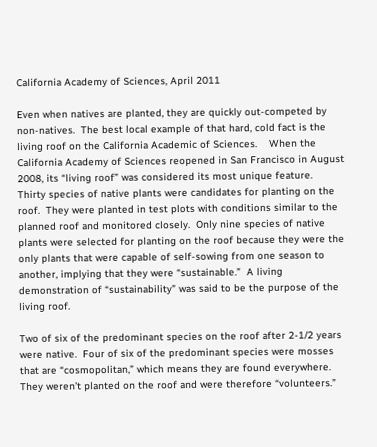California Academy of Sciences, April 2011

Even when natives are planted, they are quickly out-competed by non-natives.  The best local example of that hard, cold fact is the living roof on the California Academic of Sciences.    When the California Academy of Sciences reopened in San Francisco in August 2008, its “living roof” was considered its most unique feature.  Thirty species of native plants were candidates for planting on the roof.  They were planted in test plots with conditions similar to the planned roof and monitored closely.  Only nine species of native plants were selected for planting on the roof because they were the only plants that were capable of self-sowing from one season to another, implying that they were “sustainable.”  A living demonstration of “sustainability” was said to be the purpose of the living roof.

Two of six of the predominant species on the roof after 2-1/2 years were native.  Four of six of the predominant species were mosses that are “cosmopolitan,” which means they are found everywhere.  They weren’t planted on the roof and were therefore “volunteers.”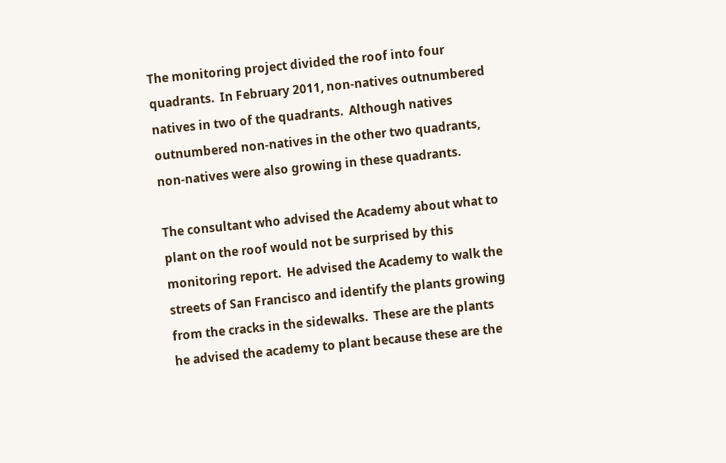The monitoring project divided the roof into four quadrants.  In February 2011, non-natives outnumbered natives in two of the quadrants.  Although natives outnumbered non-natives in the other two quadrants, non-natives were also growing in these quadrants.

The consultant who advised the Academy about what to plant on the roof would not be surprised by this monitoring report.  He advised the Academy to walk the streets of San Francisco and identify the plants growing from the cracks in the sidewalks.  These are the plants he advised the academy to plant because these are the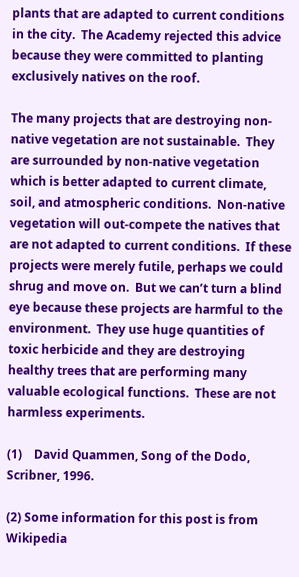plants that are adapted to current conditions in the city.  The Academy rejected this advice because they were committed to planting exclusively natives on the roof.

The many projects that are destroying non-native vegetation are not sustainable.  They are surrounded by non-native vegetation which is better adapted to current climate, soil, and atmospheric conditions.  Non-native vegetation will out-compete the natives that are not adapted to current conditions.  If these projects were merely futile, perhaps we could shrug and move on.  But we can’t turn a blind eye because these projects are harmful to the environment.  They use huge quantities of toxic herbicide and they are destroying healthy trees that are performing many valuable ecological functions.  These are not harmless experiments.

(1)    David Quammen, Song of the Dodo, Scribner, 1996.

(2) Some information for this post is from Wikipedia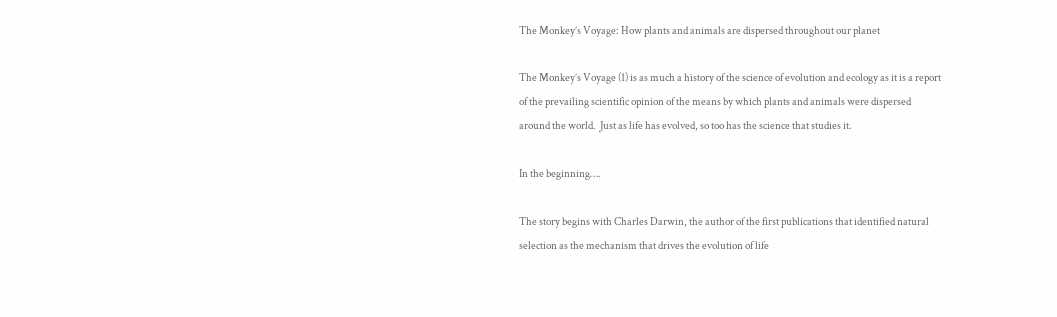The Monkey’s Voyage: How plants and animals are dispersed throughout our planet

The Monkey’s Voyage (1) is as much a history of the science of evolution and ecology as it is a report of the prevailing scientific opinion of the means by which plants and animals were dispersed around the world.  Just as life has evolved, so too has the science that studies it.

In the beginning….

The story begins with Charles Darwin, the author of the first publications that identified natural selection as the mechanism that drives the evolution of life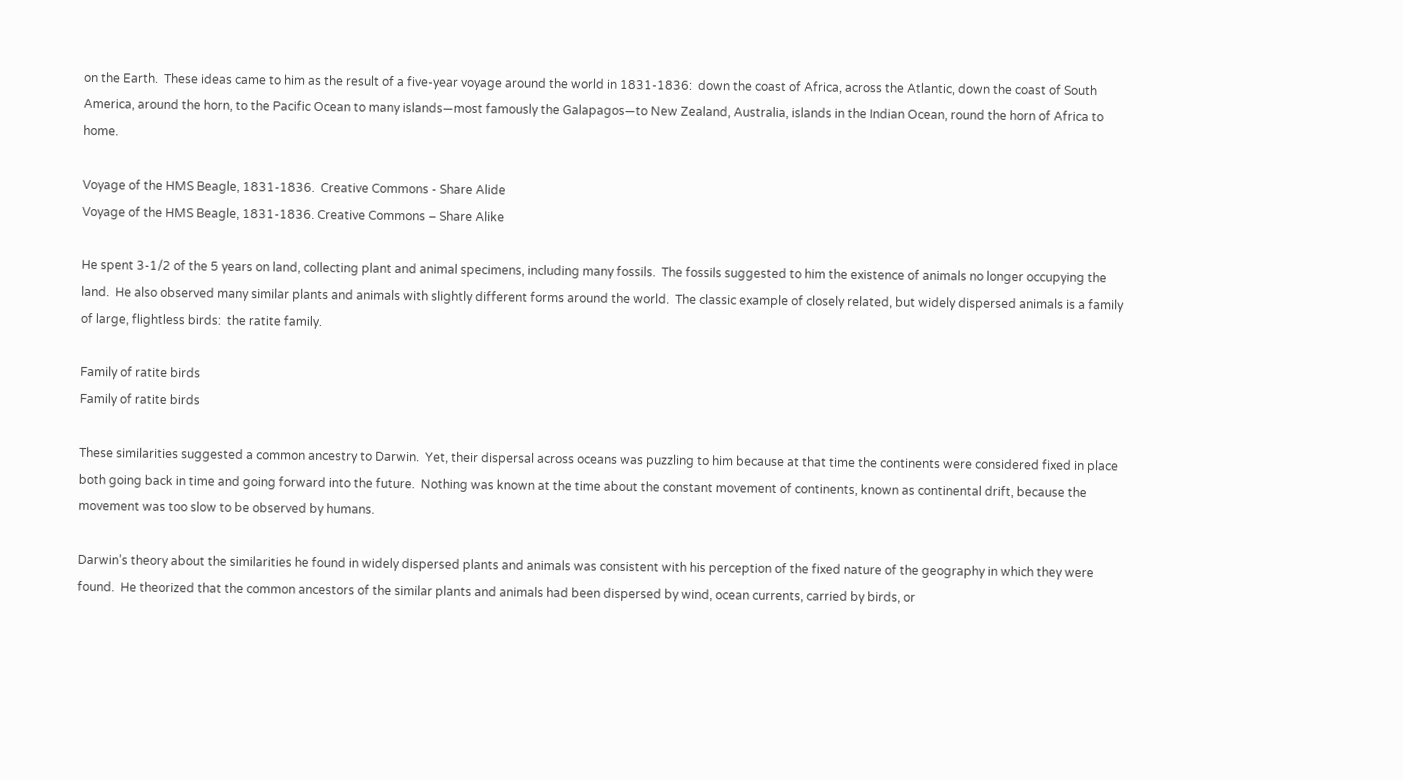on the Earth.  These ideas came to him as the result of a five-year voyage around the world in 1831-1836:  down the coast of Africa, across the Atlantic, down the coast of South America, around the horn, to the Pacific Ocean to many islands—most famously the Galapagos—to New Zealand, Australia, islands in the Indian Ocean, round the horn of Africa to home.

Voyage of the HMS Beagle, 1831-1836.  Creative Commons - Share Alide
Voyage of the HMS Beagle, 1831-1836. Creative Commons – Share Alike

He spent 3-1/2 of the 5 years on land, collecting plant and animal specimens, including many fossils.  The fossils suggested to him the existence of animals no longer occupying the land.  He also observed many similar plants and animals with slightly different forms around the world.  The classic example of closely related, but widely dispersed animals is a family of large, flightless birds:  the ratite family.

Family of ratite birds
Family of ratite birds

These similarities suggested a common ancestry to Darwin.  Yet, their dispersal across oceans was puzzling to him because at that time the continents were considered fixed in place both going back in time and going forward into the future.  Nothing was known at the time about the constant movement of continents, known as continental drift, because the movement was too slow to be observed by humans.

Darwin’s theory about the similarities he found in widely dispersed plants and animals was consistent with his perception of the fixed nature of the geography in which they were found.  He theorized that the common ancestors of the similar plants and animals had been dispersed by wind, ocean currents, carried by birds, or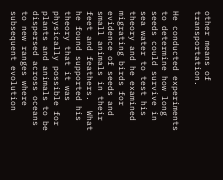other means of transportation.

He conducted experiments to determine how long seeds could survive in sea water to test his theory and he examined migrating birds for evidence of seeds and small animals in their feet and feathers.  What he found supported his theory that it was physically possible for plants and animals to be dispersed across oceans to new ranges where subsequent evolution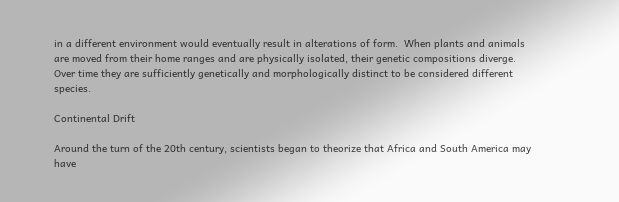in a different environment would eventually result in alterations of form.  When plants and animals are moved from their home ranges and are physically isolated, their genetic compositions diverge.  Over time they are sufficiently genetically and morphologically distinct to be considered different species.

Continental Drift

Around the turn of the 20th century, scientists began to theorize that Africa and South America may have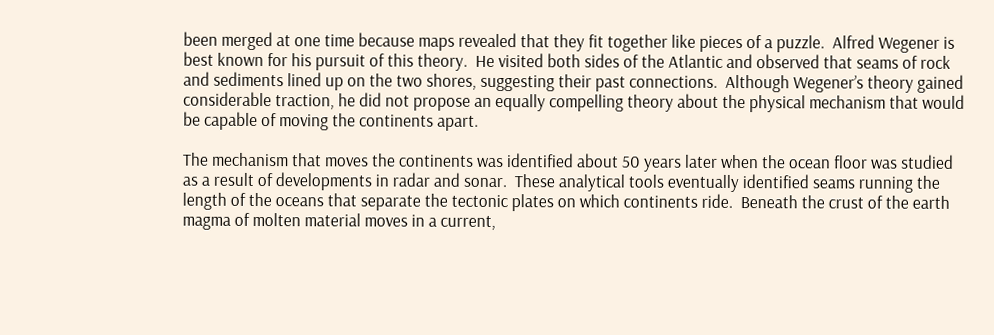been merged at one time because maps revealed that they fit together like pieces of a puzzle.  Alfred Wegener is best known for his pursuit of this theory.  He visited both sides of the Atlantic and observed that seams of rock and sediments lined up on the two shores, suggesting their past connections.  Although Wegener’s theory gained considerable traction, he did not propose an equally compelling theory about the physical mechanism that would be capable of moving the continents apart.

The mechanism that moves the continents was identified about 50 years later when the ocean floor was studied as a result of developments in radar and sonar.  These analytical tools eventually identified seams running the length of the oceans that separate the tectonic plates on which continents ride.  Beneath the crust of the earth magma of molten material moves in a current,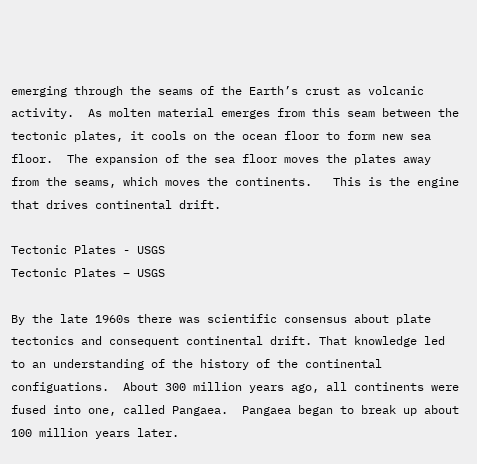emerging through the seams of the Earth’s crust as volcanic activity.  As molten material emerges from this seam between the tectonic plates, it cools on the ocean floor to form new sea floor.  The expansion of the sea floor moves the plates away from the seams, which moves the continents.   This is the engine that drives continental drift.

Tectonic Plates - USGS
Tectonic Plates – USGS

By the late 1960s there was scientific consensus about plate tectonics and consequent continental drift. That knowledge led to an understanding of the history of the continental configuations.  About 300 million years ago, all continents were fused into one, called Pangaea.  Pangaea began to break up about 100 million years later.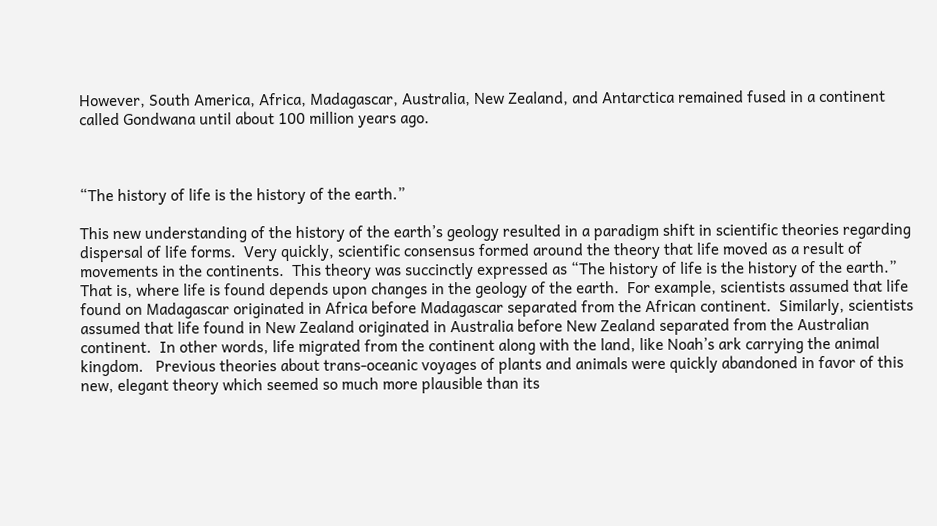However, South America, Africa, Madagascar, Australia, New Zealand, and Antarctica remained fused in a continent called Gondwana until about 100 million years ago.



“The history of life is the history of the earth.”

This new understanding of the history of the earth’s geology resulted in a paradigm shift in scientific theories regarding dispersal of life forms.  Very quickly, scientific consensus formed around the theory that life moved as a result of movements in the continents.  This theory was succinctly expressed as “The history of life is the history of the earth.”  That is, where life is found depends upon changes in the geology of the earth.  For example, scientists assumed that life found on Madagascar originated in Africa before Madagascar separated from the African continent.  Similarly, scientists assumed that life found in New Zealand originated in Australia before New Zealand separated from the Australian continent.  In other words, life migrated from the continent along with the land, like Noah’s ark carrying the animal kingdom.   Previous theories about trans-oceanic voyages of plants and animals were quickly abandoned in favor of this new, elegant theory which seemed so much more plausible than its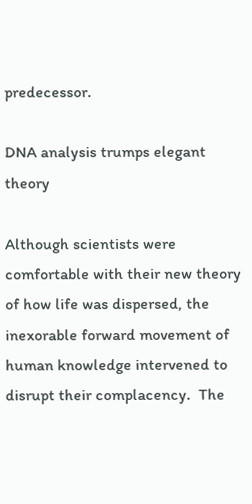predecessor.

DNA analysis trumps elegant theory

Although scientists were comfortable with their new theory of how life was dispersed, the inexorable forward movement of human knowledge intervened to disrupt their complacency.  The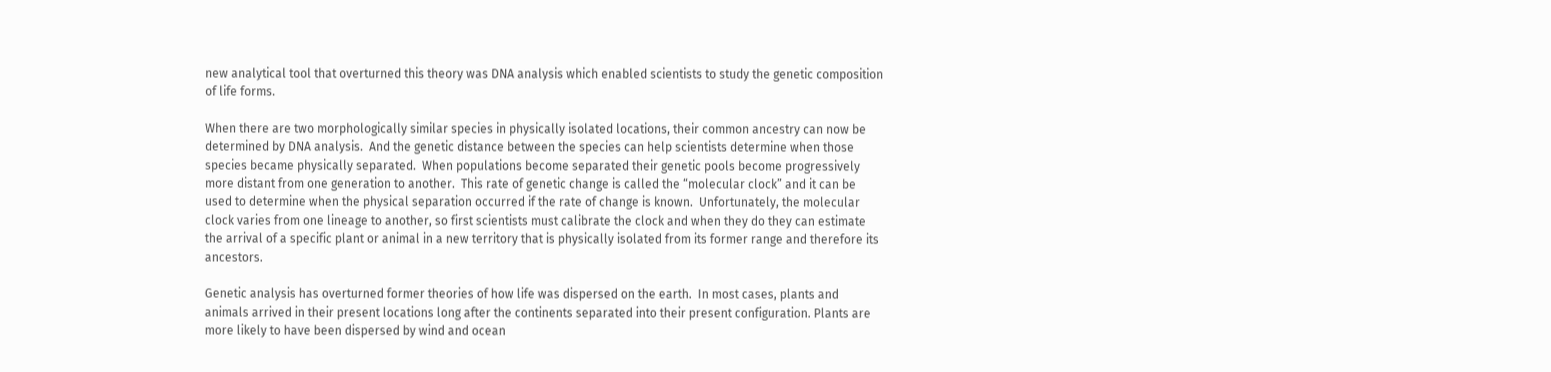new analytical tool that overturned this theory was DNA analysis which enabled scientists to study the genetic composition of life forms.

When there are two morphologically similar species in physically isolated locations, their common ancestry can now be determined by DNA analysis.  And the genetic distance between the species can help scientists determine when those species became physically separated.  When populations become separated their genetic pools become progressively more distant from one generation to another.  This rate of genetic change is called the “molecular clock” and it can be used to determine when the physical separation occurred if the rate of change is known.  Unfortunately, the molecular clock varies from one lineage to another, so first scientists must calibrate the clock and when they do they can estimate the arrival of a specific plant or animal in a new territory that is physically isolated from its former range and therefore its ancestors.

Genetic analysis has overturned former theories of how life was dispersed on the earth.  In most cases, plants and animals arrived in their present locations long after the continents separated into their present configuration. Plants are more likely to have been dispersed by wind and ocean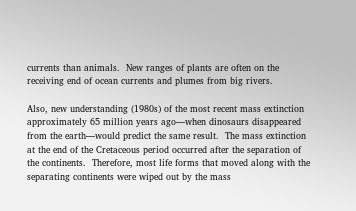currents than animals.  New ranges of plants are often on the receiving end of ocean currents and plumes from big rivers.

Also, new understanding (1980s) of the most recent mass extinction approximately 65 million years ago—when dinosaurs disappeared from the earth—would predict the same result.  The mass extinction at the end of the Cretaceous period occurred after the separation of the continents.  Therefore, most life forms that moved along with the separating continents were wiped out by the mass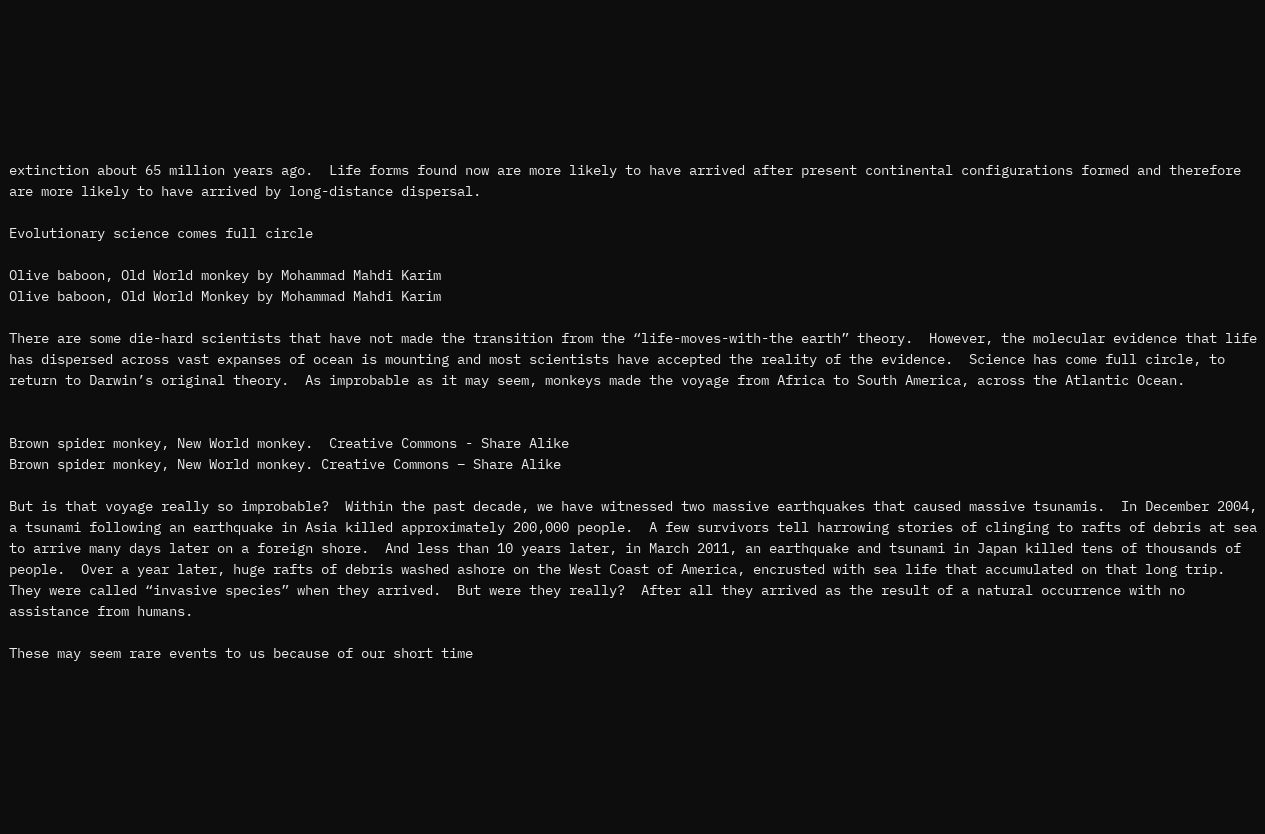extinction about 65 million years ago.  Life forms found now are more likely to have arrived after present continental configurations formed and therefore are more likely to have arrived by long-distance dispersal.

Evolutionary science comes full circle

Olive baboon, Old World monkey by Mohammad Mahdi Karim
Olive baboon, Old World Monkey by Mohammad Mahdi Karim

There are some die-hard scientists that have not made the transition from the “life-moves-with-the earth” theory.  However, the molecular evidence that life has dispersed across vast expanses of ocean is mounting and most scientists have accepted the reality of the evidence.  Science has come full circle, to return to Darwin’s original theory.  As improbable as it may seem, monkeys made the voyage from Africa to South America, across the Atlantic Ocean.


Brown spider monkey, New World monkey.  Creative Commons - Share Alike
Brown spider monkey, New World monkey. Creative Commons – Share Alike

But is that voyage really so improbable?  Within the past decade, we have witnessed two massive earthquakes that caused massive tsunamis.  In December 2004, a tsunami following an earthquake in Asia killed approximately 200,000 people.  A few survivors tell harrowing stories of clinging to rafts of debris at sea to arrive many days later on a foreign shore.  And less than 10 years later, in March 2011, an earthquake and tsunami in Japan killed tens of thousands of people.  Over a year later, huge rafts of debris washed ashore on the West Coast of America, encrusted with sea life that accumulated on that long trip.  They were called “invasive species” when they arrived.  But were they really?  After all they arrived as the result of a natural occurrence with no assistance from humans.

These may seem rare events to us because of our short time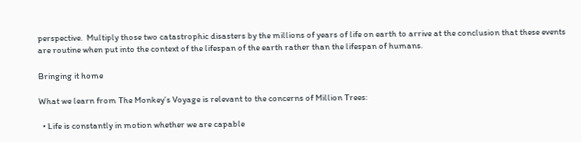perspective.  Multiply those two catastrophic disasters by the millions of years of life on earth to arrive at the conclusion that these events are routine when put into the context of the lifespan of the earth rather than the lifespan of humans.

Bringing it home

What we learn from The Monkey’s Voyage is relevant to the concerns of Million Trees:

  • Life is constantly in motion whether we are capable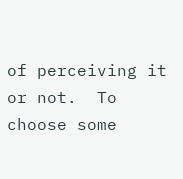of perceiving it or not.  To choose some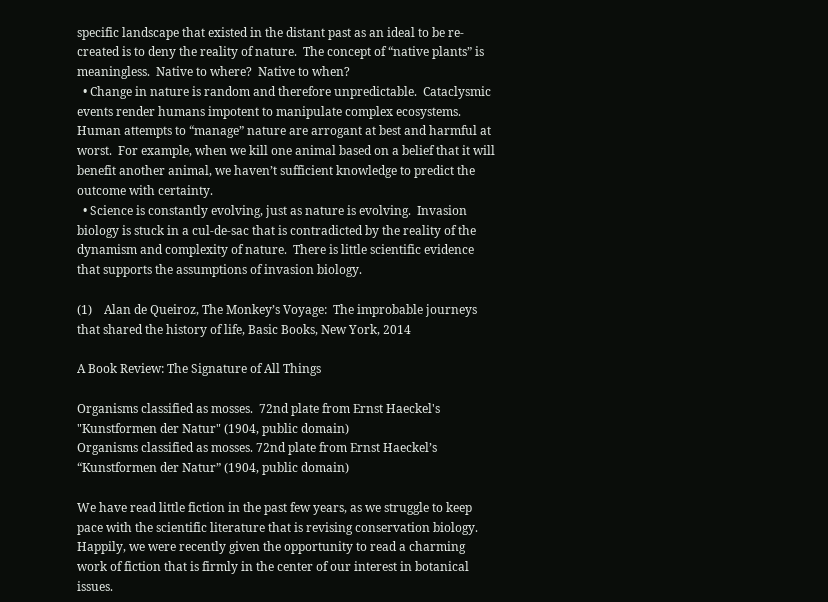specific landscape that existed in the distant past as an ideal to be re-created is to deny the reality of nature.  The concept of “native plants” is meaningless.  Native to where?  Native to when?
  • Change in nature is random and therefore unpredictable.  Cataclysmic events render humans impotent to manipulate complex ecosystems.  Human attempts to “manage” nature are arrogant at best and harmful at worst.  For example, when we kill one animal based on a belief that it will benefit another animal, we haven’t sufficient knowledge to predict the outcome with certainty.
  • Science is constantly evolving, just as nature is evolving.  Invasion biology is stuck in a cul-de-sac that is contradicted by the reality of the dynamism and complexity of nature.  There is little scientific evidence that supports the assumptions of invasion biology.

(1)    Alan de Queiroz, The Monkey’s Voyage:  The improbable journeys that shared the history of life, Basic Books, New York, 2014

A Book Review: The Signature of All Things

Organisms classified as mosses.  72nd plate from Ernst Haeckel's "Kunstformen der Natur" (1904, public domain)
Organisms classified as mosses. 72nd plate from Ernst Haeckel’s “Kunstformen der Natur” (1904, public domain)

We have read little fiction in the past few years, as we struggle to keep pace with the scientific literature that is revising conservation biology.  Happily, we were recently given the opportunity to read a charming work of fiction that is firmly in the center of our interest in botanical issues.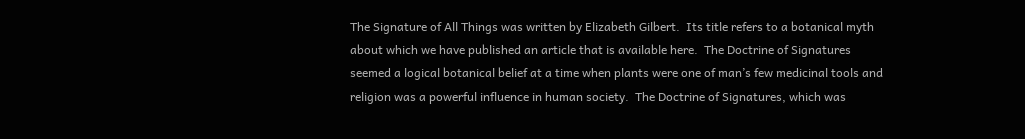The Signature of All Things was written by Elizabeth Gilbert.  Its title refers to a botanical myth about which we have published an article that is available here.  The Doctrine of Signatures seemed a logical botanical belief at a time when plants were one of man’s few medicinal tools and religion was a powerful influence in human society.  The Doctrine of Signatures, which was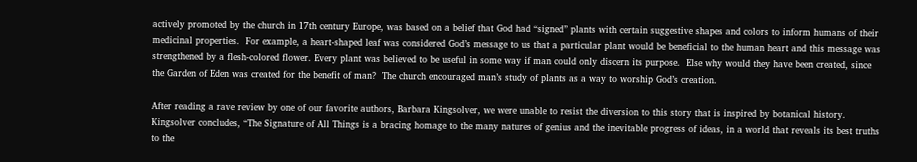actively promoted by the church in 17th century Europe, was based on a belief that God had “signed” plants with certain suggestive shapes and colors to inform humans of their medicinal properties.  For example, a heart-shaped leaf was considered God’s message to us that a particular plant would be beneficial to the human heart and this message was strengthened by a flesh-colored flower. Every plant was believed to be useful in some way if man could only discern its purpose.  Else why would they have been created, since the Garden of Eden was created for the benefit of man?  The church encouraged man’s study of plants as a way to worship God’s creation.

After reading a rave review by one of our favorite authors, Barbara Kingsolver, we were unable to resist the diversion to this story that is inspired by botanical history.  Kingsolver concludes, “The Signature of All Things is a bracing homage to the many natures of genius and the inevitable progress of ideas, in a world that reveals its best truths to the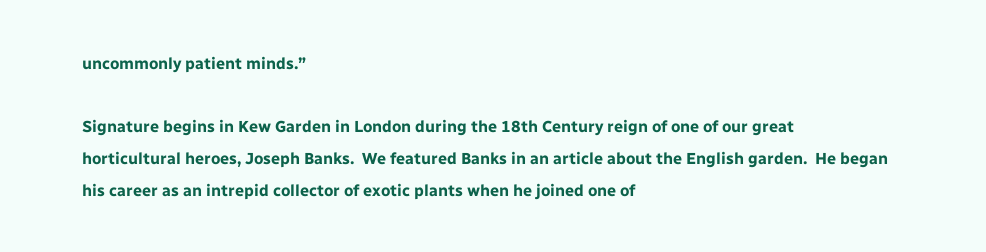uncommonly patient minds.”

Signature begins in Kew Garden in London during the 18th Century reign of one of our great horticultural heroes, Joseph Banks.  We featured Banks in an article about the English garden.  He began his career as an intrepid collector of exotic plants when he joined one of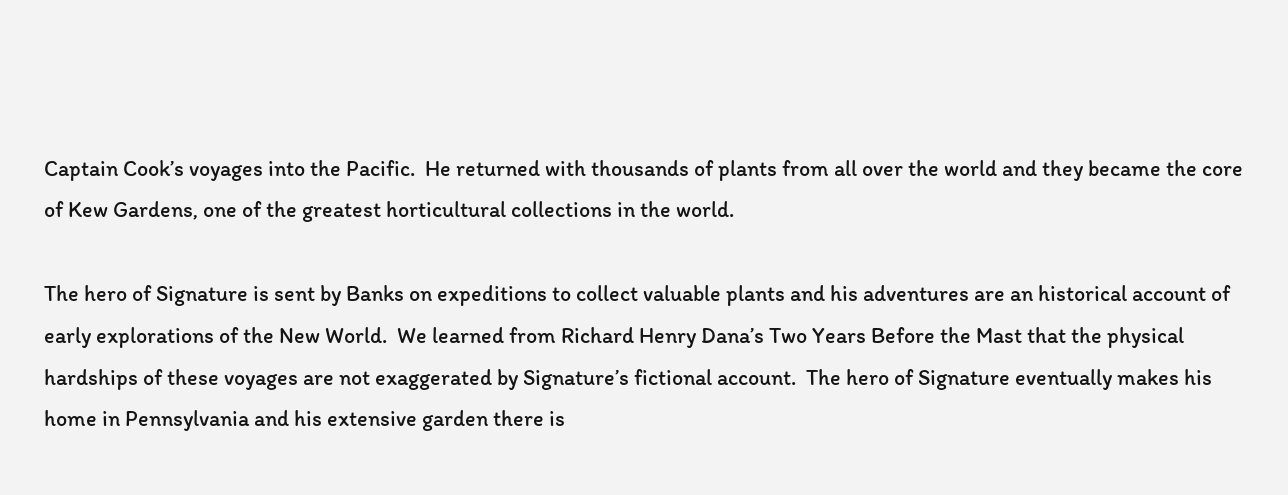Captain Cook’s voyages into the Pacific.  He returned with thousands of plants from all over the world and they became the core of Kew Gardens, one of the greatest horticultural collections in the world.

The hero of Signature is sent by Banks on expeditions to collect valuable plants and his adventures are an historical account of early explorations of the New World.  We learned from Richard Henry Dana’s Two Years Before the Mast that the physical hardships of these voyages are not exaggerated by Signature’s fictional account.  The hero of Signature eventually makes his home in Pennsylvania and his extensive garden there is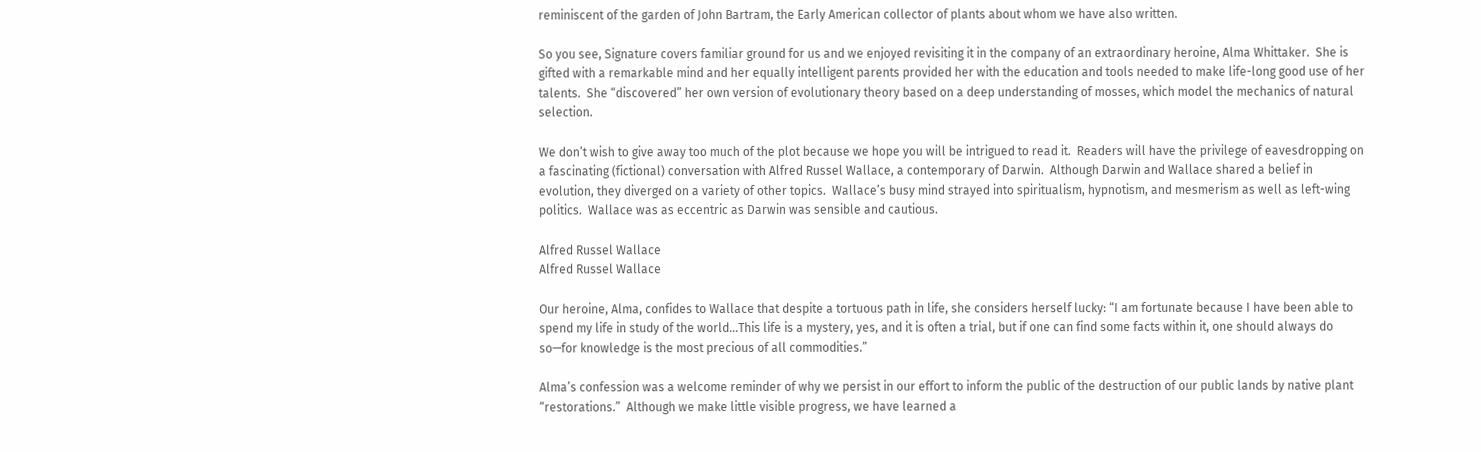reminiscent of the garden of John Bartram, the Early American collector of plants about whom we have also written.

So you see, Signature covers familiar ground for us and we enjoyed revisiting it in the company of an extraordinary heroine, Alma Whittaker.  She is gifted with a remarkable mind and her equally intelligent parents provided her with the education and tools needed to make life-long good use of her talents.  She “discovered” her own version of evolutionary theory based on a deep understanding of mosses, which model the mechanics of natural selection.

We don’t wish to give away too much of the plot because we hope you will be intrigued to read it.  Readers will have the privilege of eavesdropping on a fascinating (fictional) conversation with Alfred Russel Wallace, a contemporary of Darwin.  Although Darwin and Wallace shared a belief in evolution, they diverged on a variety of other topics.  Wallace’s busy mind strayed into spiritualism, hypnotism, and mesmerism as well as left-wing politics.  Wallace was as eccentric as Darwin was sensible and cautious.

Alfred Russel Wallace
Alfred Russel Wallace

Our heroine, Alma, confides to Wallace that despite a tortuous path in life, she considers herself lucky: “I am fortunate because I have been able to spend my life in study of the world…This life is a mystery, yes, and it is often a trial, but if one can find some facts within it, one should always do so—for knowledge is the most precious of all commodities.”

Alma’s confession was a welcome reminder of why we persist in our effort to inform the public of the destruction of our public lands by native plant “restorations.”  Although we make little visible progress, we have learned a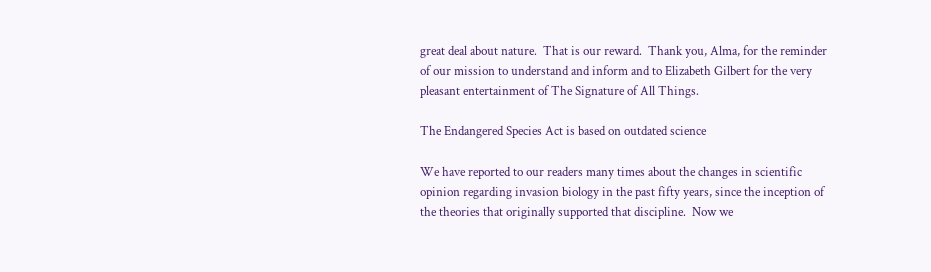great deal about nature.  That is our reward.  Thank you, Alma, for the reminder of our mission to understand and inform and to Elizabeth Gilbert for the very pleasant entertainment of The Signature of All Things.

The Endangered Species Act is based on outdated science

We have reported to our readers many times about the changes in scientific opinion regarding invasion biology in the past fifty years, since the inception of the theories that originally supported that discipline.  Now we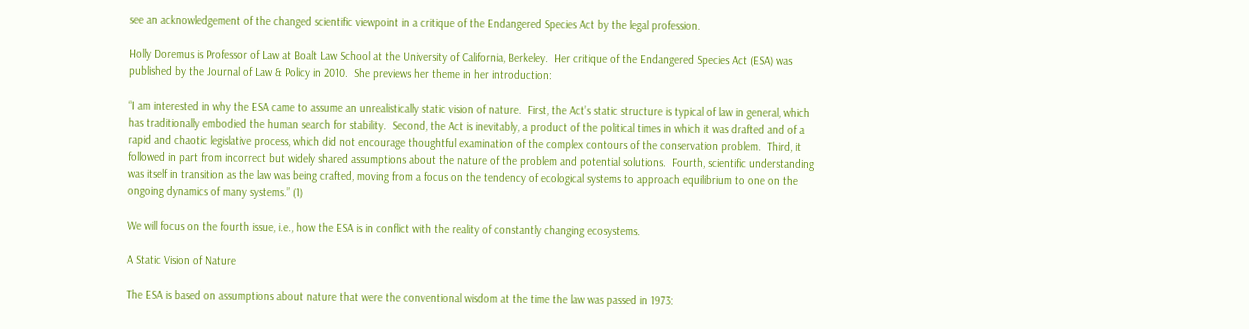see an acknowledgement of the changed scientific viewpoint in a critique of the Endangered Species Act by the legal profession.

Holly Doremus is Professor of Law at Boalt Law School at the University of California, Berkeley.  Her critique of the Endangered Species Act (ESA) was published by the Journal of Law & Policy in 2010.  She previews her theme in her introduction:

“I am interested in why the ESA came to assume an unrealistically static vision of nature.  First, the Act’s static structure is typical of law in general, which has traditionally embodied the human search for stability.  Second, the Act is inevitably, a product of the political times in which it was drafted and of a rapid and chaotic legislative process, which did not encourage thoughtful examination of the complex contours of the conservation problem.  Third, it followed in part from incorrect but widely shared assumptions about the nature of the problem and potential solutions.  Fourth, scientific understanding was itself in transition as the law was being crafted, moving from a focus on the tendency of ecological systems to approach equilibrium to one on the ongoing dynamics of many systems.” (1)

We will focus on the fourth issue, i.e., how the ESA is in conflict with the reality of constantly changing ecosystems.

A Static Vision of Nature

The ESA is based on assumptions about nature that were the conventional wisdom at the time the law was passed in 1973: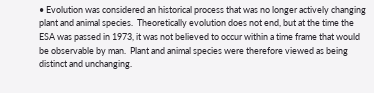• Evolution was considered an historical process that was no longer actively changing plant and animal species.  Theoretically evolution does not end, but at the time the ESA was passed in 1973, it was not believed to occur within a time frame that would be observable by man.  Plant and animal species were therefore viewed as being distinct and unchanging.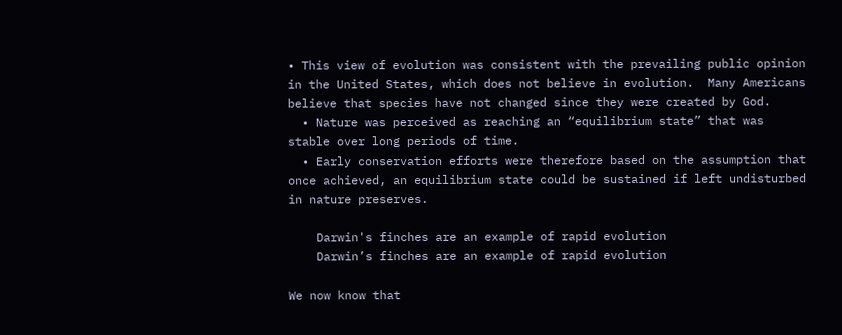• This view of evolution was consistent with the prevailing public opinion in the United States, which does not believe in evolution.  Many Americans believe that species have not changed since they were created by God.
  • Nature was perceived as reaching an “equilibrium state” that was stable over long periods of time.
  • Early conservation efforts were therefore based on the assumption that once achieved, an equilibrium state could be sustained if left undisturbed in nature preserves.

    Darwin's finches are an example of rapid evolution
    Darwin’s finches are an example of rapid evolution

We now know that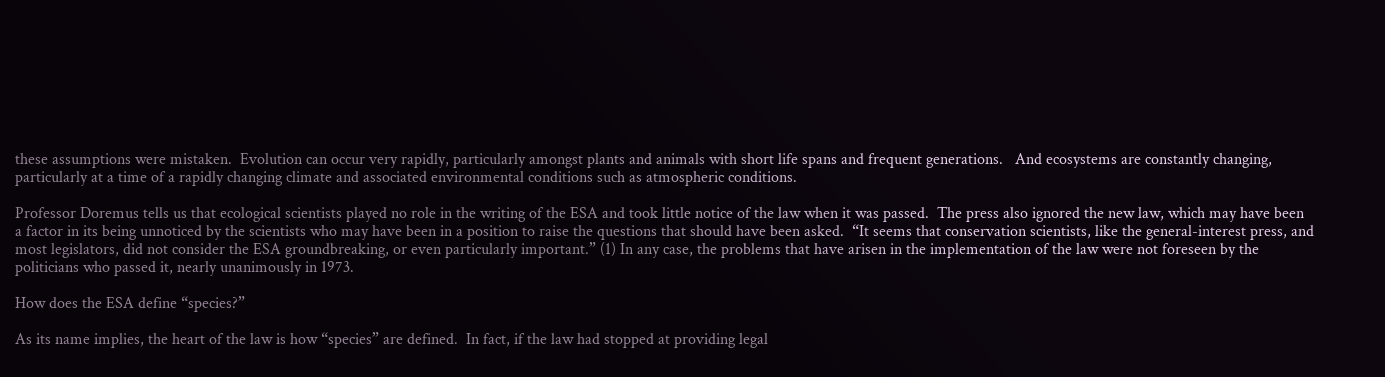these assumptions were mistaken.  Evolution can occur very rapidly, particularly amongst plants and animals with short life spans and frequent generations.   And ecosystems are constantly changing, particularly at a time of a rapidly changing climate and associated environmental conditions such as atmospheric conditions.

Professor Doremus tells us that ecological scientists played no role in the writing of the ESA and took little notice of the law when it was passed.  The press also ignored the new law, which may have been a factor in its being unnoticed by the scientists who may have been in a position to raise the questions that should have been asked.  “It seems that conservation scientists, like the general-interest press, and most legislators, did not consider the ESA groundbreaking, or even particularly important.” (1) In any case, the problems that have arisen in the implementation of the law were not foreseen by the politicians who passed it, nearly unanimously in 1973.

How does the ESA define “species?”

As its name implies, the heart of the law is how “species” are defined.  In fact, if the law had stopped at providing legal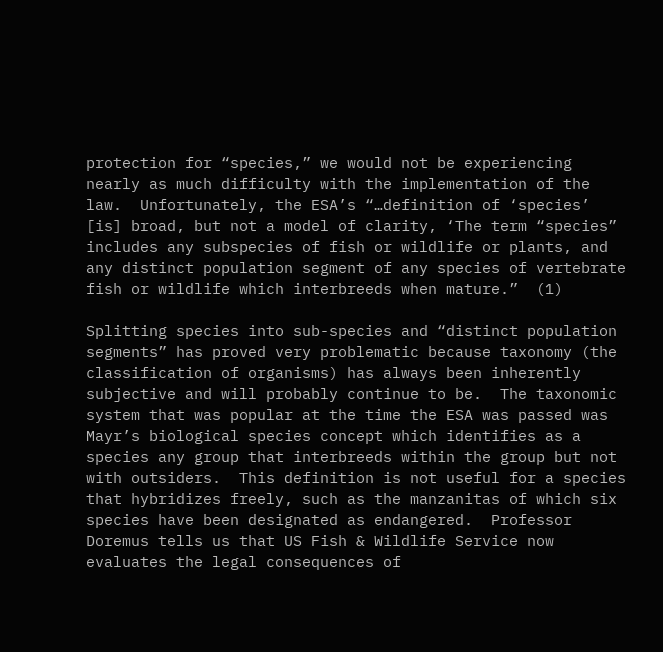protection for “species,” we would not be experiencing nearly as much difficulty with the implementation of the law.  Unfortunately, the ESA’s “…definition of ‘species’ [is] broad, but not a model of clarity, ‘The term “species” includes any subspecies of fish or wildlife or plants, and any distinct population segment of any species of vertebrate fish or wildlife which interbreeds when mature.”  (1)

Splitting species into sub-species and “distinct population segments” has proved very problematic because taxonomy (the classification of organisms) has always been inherently subjective and will probably continue to be.  The taxonomic system that was popular at the time the ESA was passed was Mayr’s biological species concept which identifies as a species any group that interbreeds within the group but not with outsiders.  This definition is not useful for a species that hybridizes freely, such as the manzanitas of which six species have been designated as endangered.  Professor Doremus tells us that US Fish & Wildlife Service now evaluates the legal consequences of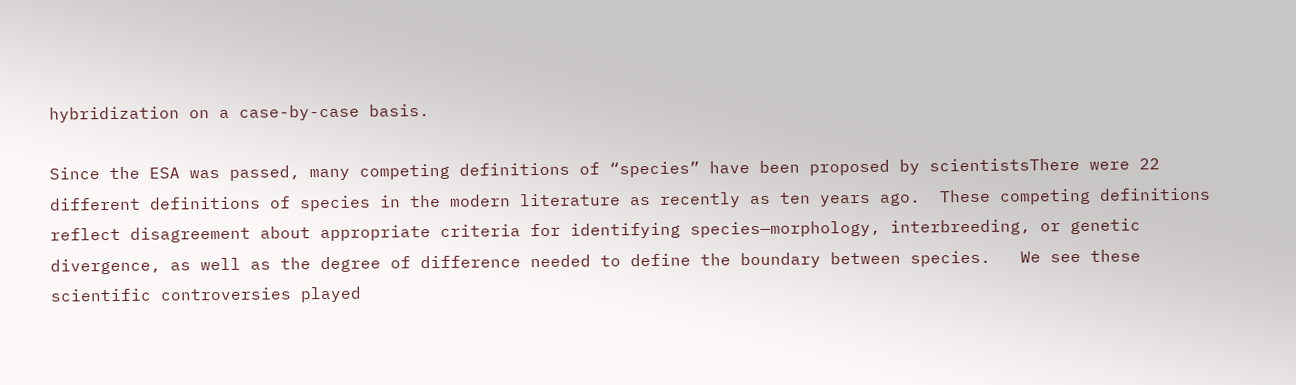hybridization on a case-by-case basis.

Since the ESA was passed, many competing definitions of “species” have been proposed by scientistsThere were 22 different definitions of species in the modern literature as recently as ten years ago.  These competing definitions reflect disagreement about appropriate criteria for identifying species—morphology, interbreeding, or genetic divergence, as well as the degree of difference needed to define the boundary between species.   We see these scientific controversies played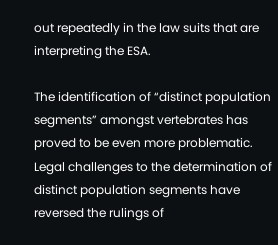out repeatedly in the law suits that are interpreting the ESA.

The identification of “distinct population segments” amongst vertebrates has proved to be even more problematic.  Legal challenges to the determination of distinct population segments have reversed the rulings of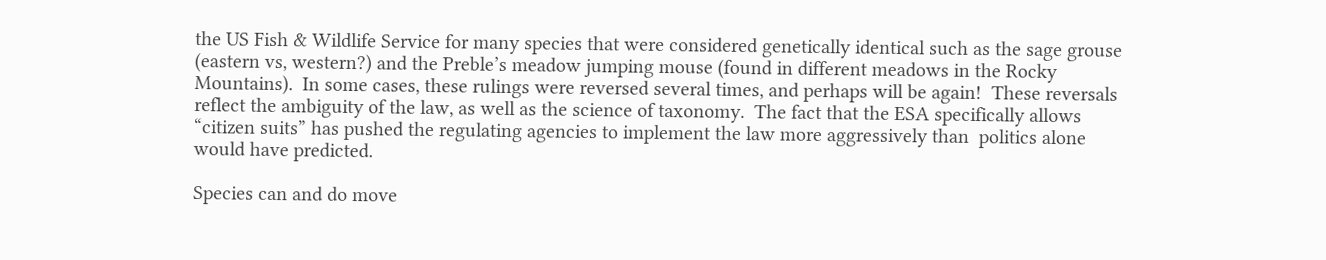the US Fish & Wildlife Service for many species that were considered genetically identical such as the sage grouse (eastern vs, western?) and the Preble’s meadow jumping mouse (found in different meadows in the Rocky Mountains).  In some cases, these rulings were reversed several times, and perhaps will be again!  These reversals reflect the ambiguity of the law, as well as the science of taxonomy.  The fact that the ESA specifically allows “citizen suits” has pushed the regulating agencies to implement the law more aggressively than  politics alone would have predicted.

Species can and do move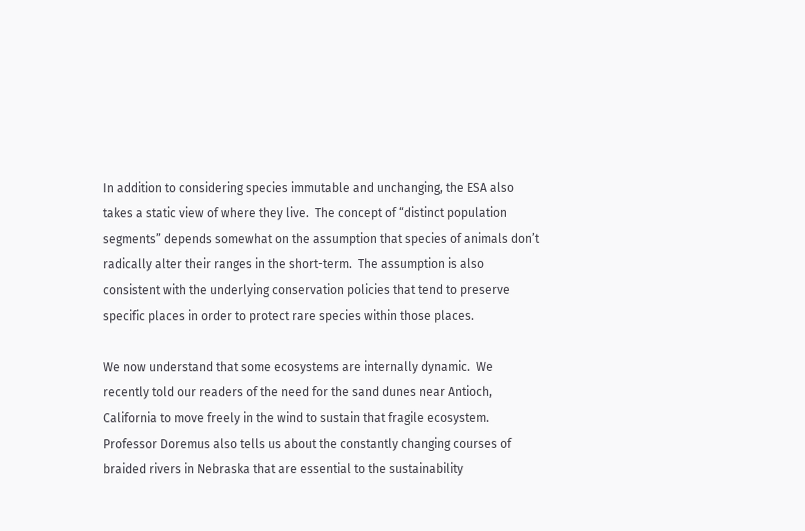In addition to considering species immutable and unchanging, the ESA also takes a static view of where they live.  The concept of “distinct population segments” depends somewhat on the assumption that species of animals don’t radically alter their ranges in the short-term.  The assumption is also consistent with the underlying conservation policies that tend to preserve specific places in order to protect rare species within those places.

We now understand that some ecosystems are internally dynamic.  We recently told our readers of the need for the sand dunes near Antioch, California to move freely in the wind to sustain that fragile ecosystem.  Professor Doremus also tells us about the constantly changing courses of braided rivers in Nebraska that are essential to the sustainability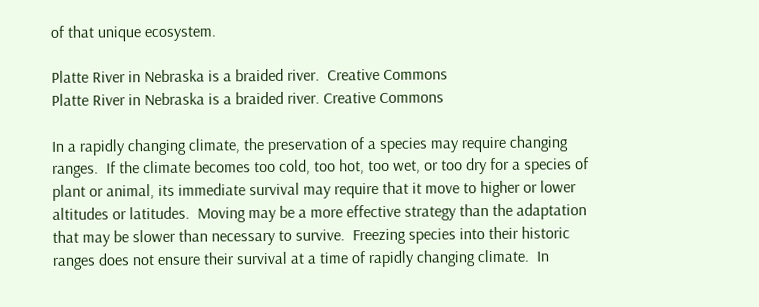of that unique ecosystem.

Platte River in Nebraska is a braided river.  Creative Commons
Platte River in Nebraska is a braided river. Creative Commons

In a rapidly changing climate, the preservation of a species may require changing ranges.  If the climate becomes too cold, too hot, too wet, or too dry for a species of plant or animal, its immediate survival may require that it move to higher or lower altitudes or latitudes.  Moving may be a more effective strategy than the adaptation that may be slower than necessary to survive.  Freezing species into their historic ranges does not ensure their survival at a time of rapidly changing climate.  In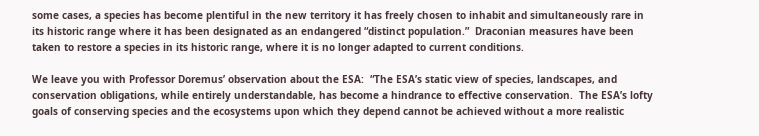some cases, a species has become plentiful in the new territory it has freely chosen to inhabit and simultaneously rare in its historic range where it has been designated as an endangered “distinct population.”  Draconian measures have been taken to restore a species in its historic range, where it is no longer adapted to current conditions.

We leave you with Professor Doremus’ observation about the ESA:  “The ESA’s static view of species, landscapes, and conservation obligations, while entirely understandable, has become a hindrance to effective conservation.  The ESA’s lofty goals of conserving species and the ecosystems upon which they depend cannot be achieved without a more realistic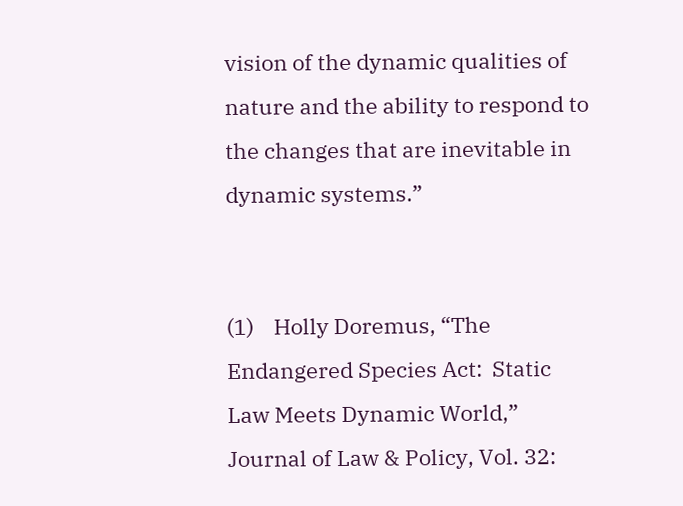vision of the dynamic qualities of nature and the ability to respond to the changes that are inevitable in dynamic systems.”


(1)    Holly Doremus, “The Endangered Species Act:  Static Law Meets Dynamic World,” Journal of Law & Policy, Vol. 32: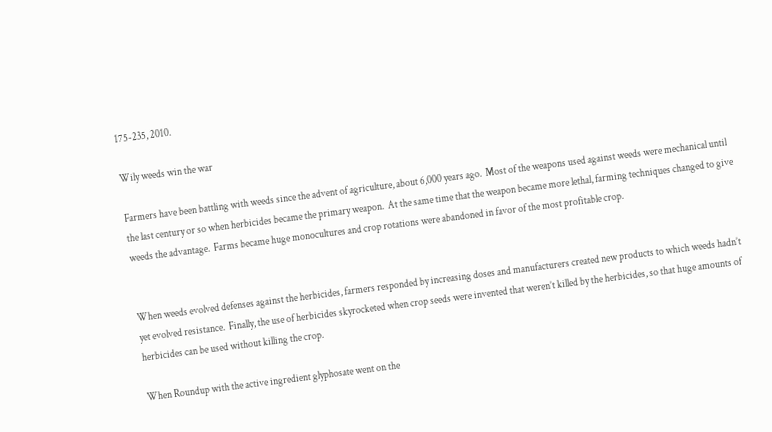175-235, 2010.

Wily weeds win the war

Farmers have been battling with weeds since the advent of agriculture, about 6,000 years ago.  Most of the weapons used against weeds were mechanical until the last century or so when herbicides became the primary weapon.  At the same time that the weapon became more lethal, farming techniques changed to give weeds the advantage.  Farms became huge monocultures and crop rotations were abandoned in favor of the most profitable crop.


When weeds evolved defenses against the herbicides, farmers responded by increasing doses and manufacturers created new products to which weeds hadn’t yet evolved resistance.  Finally, the use of herbicides skyrocketed when crop seeds were invented that weren’t killed by the herbicides, so that huge amounts of herbicides can be used without killing the crop.

When Roundup with the active ingredient glyphosate went on the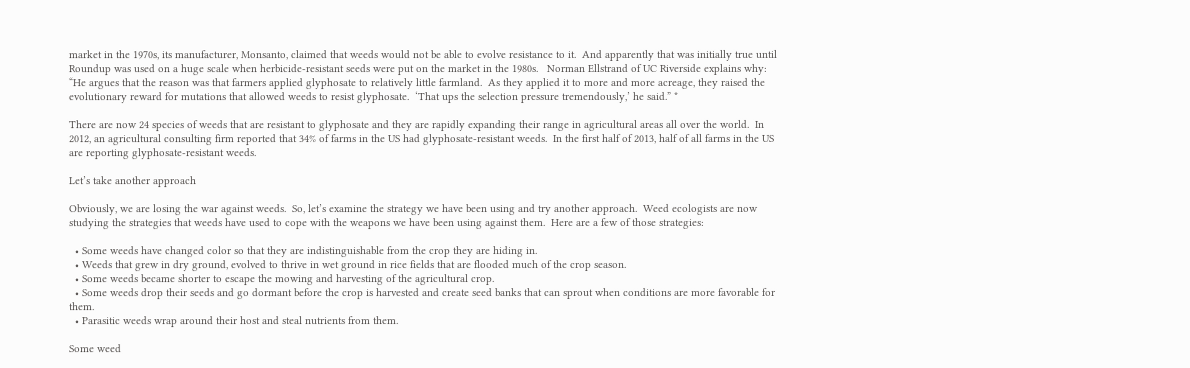market in the 1970s, its manufacturer, Monsanto, claimed that weeds would not be able to evolve resistance to it.  And apparently that was initially true until Roundup was used on a huge scale when herbicide-resistant seeds were put on the market in the 1980s.   Norman Ellstrand of UC Riverside explains why:  “He argues that the reason was that farmers applied glyphosate to relatively little farmland.  As they applied it to more and more acreage, they raised the evolutionary reward for mutations that allowed weeds to resist glyphosate.  ‘That ups the selection pressure tremendously,’ he said.” *

There are now 24 species of weeds that are resistant to glyphosate and they are rapidly expanding their range in agricultural areas all over the world.  In 2012, an agricultural consulting firm reported that 34% of farms in the US had glyphosate-resistant weeds.  In the first half of 2013, half of all farms in the US are reporting glyphosate-resistant weeds.

Let’s take another approach

Obviously, we are losing the war against weeds.  So, let’s examine the strategy we have been using and try another approach.  Weed ecologists are now studying the strategies that weeds have used to cope with the weapons we have been using against them.  Here are a few of those strategies:

  • Some weeds have changed color so that they are indistinguishable from the crop they are hiding in.
  • Weeds that grew in dry ground, evolved to thrive in wet ground in rice fields that are flooded much of the crop season.
  • Some weeds became shorter to escape the mowing and harvesting of the agricultural crop.
  • Some weeds drop their seeds and go dormant before the crop is harvested and create seed banks that can sprout when conditions are more favorable for them.
  • Parasitic weeds wrap around their host and steal nutrients from them.

Some weed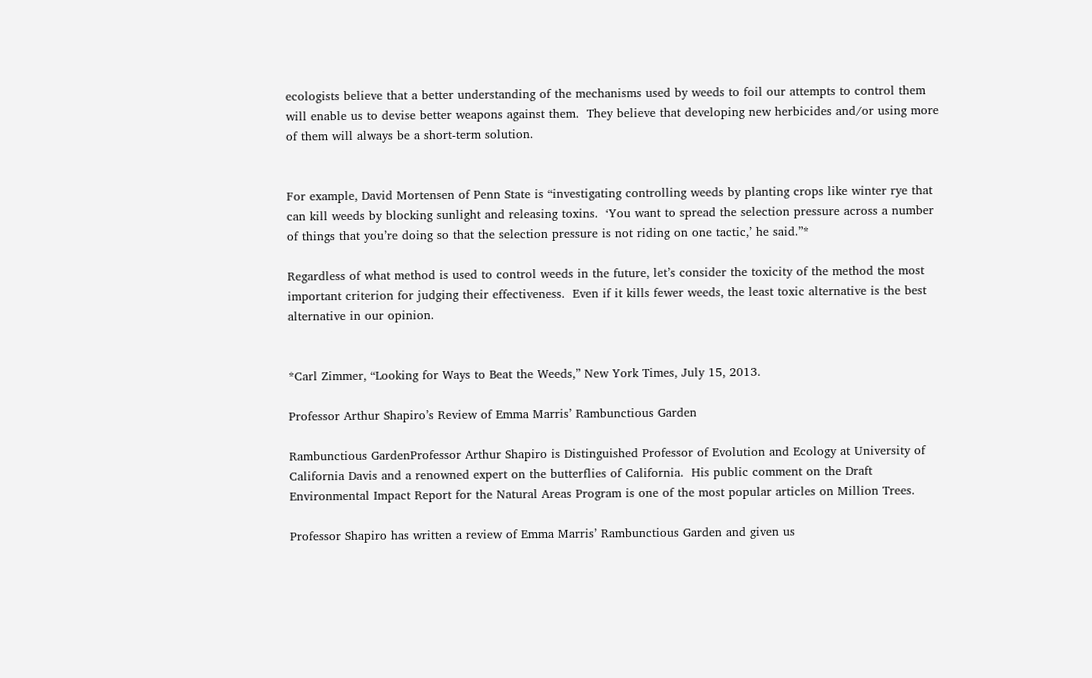ecologists believe that a better understanding of the mechanisms used by weeds to foil our attempts to control them will enable us to devise better weapons against them.  They believe that developing new herbicides and/or using more of them will always be a short-term solution.


For example, David Mortensen of Penn State is “investigating controlling weeds by planting crops like winter rye that can kill weeds by blocking sunlight and releasing toxins.  ‘You want to spread the selection pressure across a number of things that you’re doing so that the selection pressure is not riding on one tactic,’ he said.”*

Regardless of what method is used to control weeds in the future, let’s consider the toxicity of the method the most important criterion for judging their effectiveness.  Even if it kills fewer weeds, the least toxic alternative is the best alternative in our opinion.


*Carl Zimmer, “Looking for Ways to Beat the Weeds,” New York Times, July 15, 2013.

Professor Arthur Shapiro’s Review of Emma Marris’ Rambunctious Garden

Rambunctious GardenProfessor Arthur Shapiro is Distinguished Professor of Evolution and Ecology at University of California Davis and a renowned expert on the butterflies of California.  His public comment on the Draft Environmental Impact Report for the Natural Areas Program is one of the most popular articles on Million Trees.

Professor Shapiro has written a review of Emma Marris’ Rambunctious Garden and given us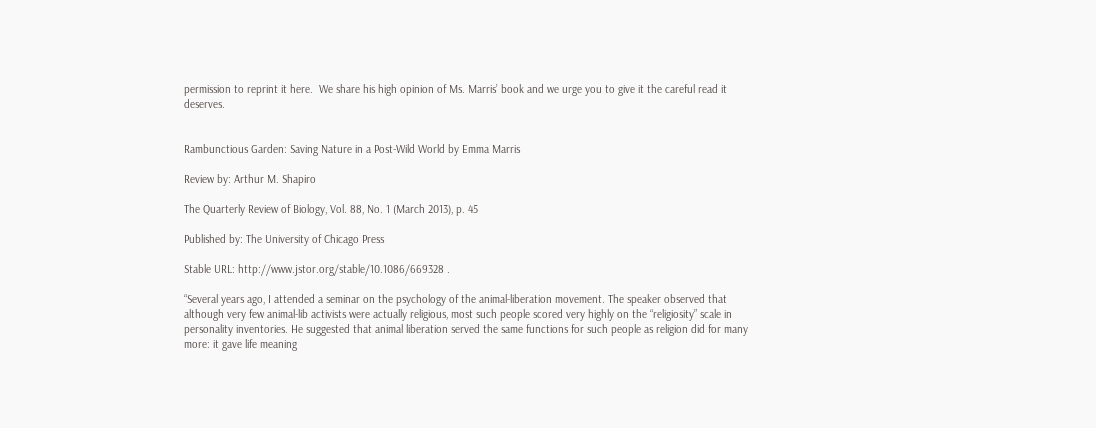permission to reprint it here.  We share his high opinion of Ms. Marris’ book and we urge you to give it the careful read it deserves.


Rambunctious Garden: Saving Nature in a Post-Wild World by Emma Marris

Review by: Arthur M. Shapiro

The Quarterly Review of Biology, Vol. 88, No. 1 (March 2013), p. 45

Published by: The University of Chicago Press

Stable URL: http://www.jstor.org/stable/10.1086/669328 .

“Several years ago, I attended a seminar on the psychology of the animal-liberation movement. The speaker observed that although very few animal-lib activists were actually religious, most such people scored very highly on the “religiosity” scale in personality inventories. He suggested that animal liberation served the same functions for such people as religion did for many more: it gave life meaning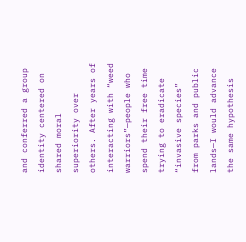and conferred a group identity centered on shared moral superiority over others. After years of interacting with “weed warriors”—people who spend their free time trying to eradicate “invasive species” from parks and public lands—I would advance the same hypothesis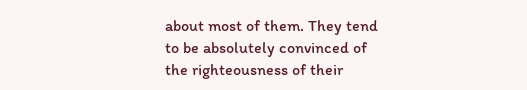about most of them. They tend to be absolutely convinced of the righteousness of their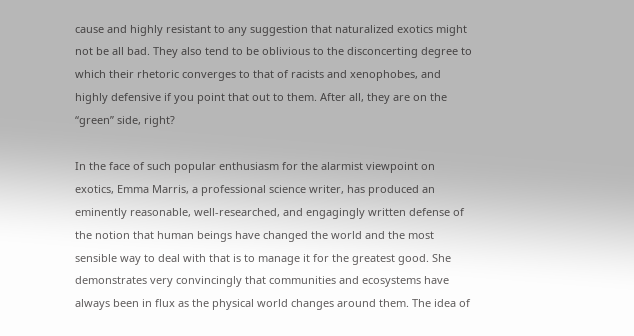cause and highly resistant to any suggestion that naturalized exotics might not be all bad. They also tend to be oblivious to the disconcerting degree to which their rhetoric converges to that of racists and xenophobes, and highly defensive if you point that out to them. After all, they are on the “green” side, right?

In the face of such popular enthusiasm for the alarmist viewpoint on exotics, Emma Marris, a professional science writer, has produced an eminently reasonable, well-researched, and engagingly written defense of the notion that human beings have changed the world and the most sensible way to deal with that is to manage it for the greatest good. She demonstrates very convincingly that communities and ecosystems have always been in flux as the physical world changes around them. The idea of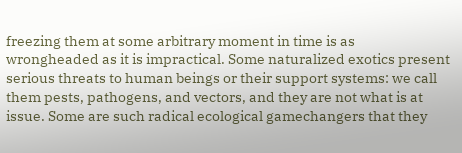freezing them at some arbitrary moment in time is as wrongheaded as it is impractical. Some naturalized exotics present serious threats to human beings or their support systems: we call them pests, pathogens, and vectors, and they are not what is at issue. Some are such radical ecological gamechangers that they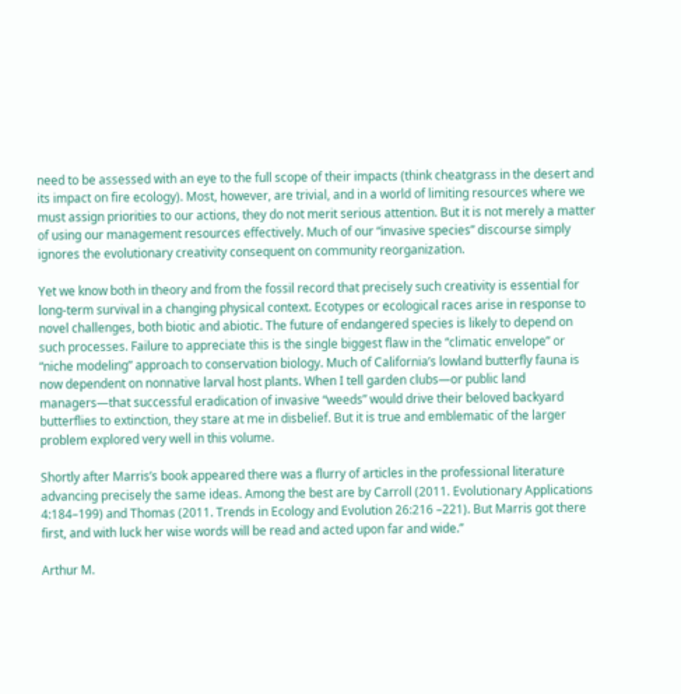need to be assessed with an eye to the full scope of their impacts (think cheatgrass in the desert and its impact on fire ecology). Most, however, are trivial, and in a world of limiting resources where we must assign priorities to our actions, they do not merit serious attention. But it is not merely a matter of using our management resources effectively. Much of our “invasive species” discourse simply ignores the evolutionary creativity consequent on community reorganization.

Yet we know both in theory and from the fossil record that precisely such creativity is essential for long-term survival in a changing physical context. Ecotypes or ecological races arise in response to novel challenges, both biotic and abiotic. The future of endangered species is likely to depend on such processes. Failure to appreciate this is the single biggest flaw in the “climatic envelope” or “niche modeling” approach to conservation biology. Much of California’s lowland butterfly fauna is now dependent on nonnative larval host plants. When I tell garden clubs—or public land managers—that successful eradication of invasive “weeds” would drive their beloved backyard butterflies to extinction, they stare at me in disbelief. But it is true and emblematic of the larger problem explored very well in this volume.

Shortly after Marris’s book appeared there was a flurry of articles in the professional literature advancing precisely the same ideas. Among the best are by Carroll (2011. Evolutionary Applications 4:184–199) and Thomas (2011. Trends in Ecology and Evolution 26:216 –221). But Marris got there first, and with luck her wise words will be read and acted upon far and wide.”

Arthur M.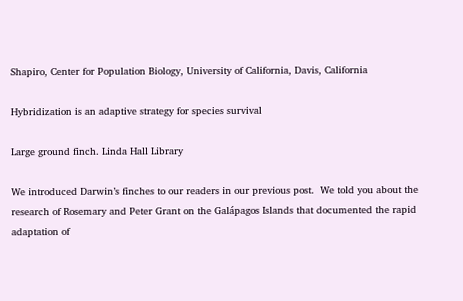Shapiro, Center for Population Biology, University of California, Davis, California

Hybridization is an adaptive strategy for species survival

Large ground finch. Linda Hall Library

We introduced Darwin’s finches to our readers in our previous post.  We told you about the research of Rosemary and Peter Grant on the Galápagos Islands that documented the rapid adaptation of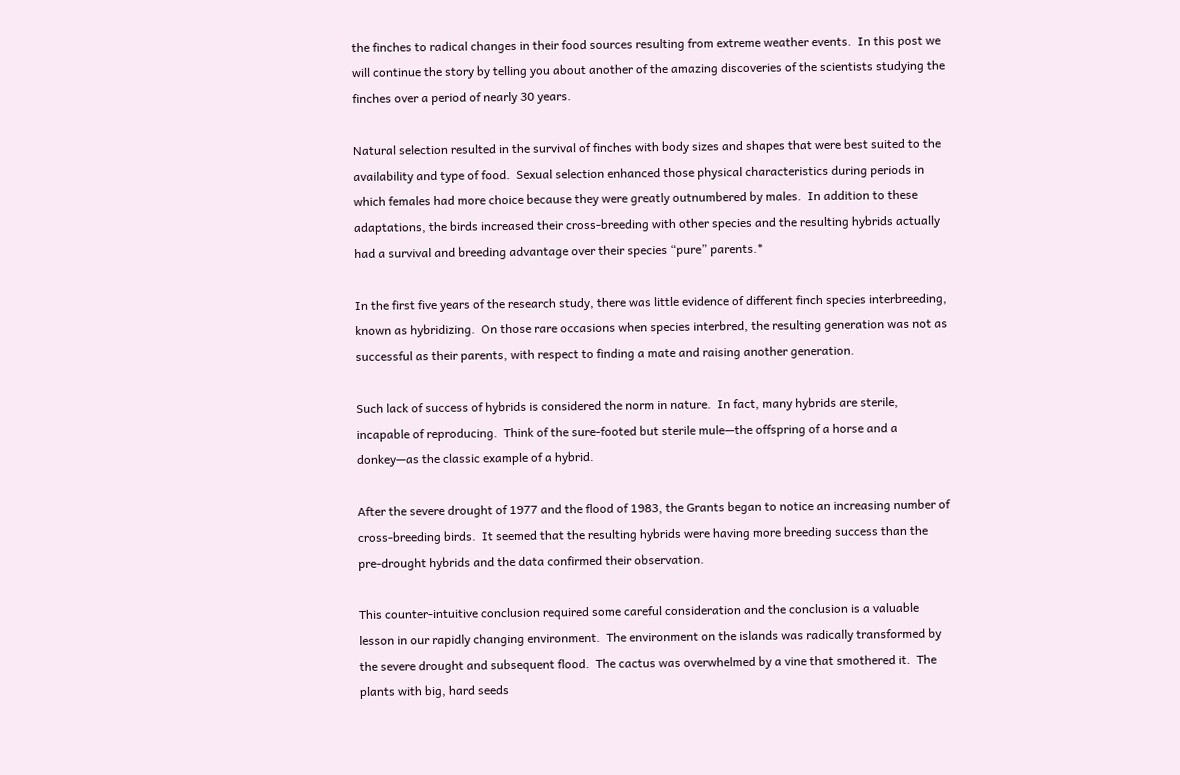the finches to radical changes in their food sources resulting from extreme weather events.  In this post we will continue the story by telling you about another of the amazing discoveries of the scientists studying the finches over a period of nearly 30 years.

Natural selection resulted in the survival of finches with body sizes and shapes that were best suited to the availability and type of food.  Sexual selection enhanced those physical characteristics during periods in which females had more choice because they were greatly outnumbered by males.  In addition to these adaptations, the birds increased their cross-breeding with other species and the resulting hybrids actually had a survival and breeding advantage over their species “pure” parents.*

In the first five years of the research study, there was little evidence of different finch species interbreeding, known as hybridizing.  On those rare occasions when species interbred, the resulting generation was not as successful as their parents, with respect to finding a mate and raising another generation.

Such lack of success of hybrids is considered the norm in nature.  In fact, many hybrids are sterile, incapable of reproducing.  Think of the sure-footed but sterile mule—the offspring of a horse and a donkey—as the classic example of a hybrid.

After the severe drought of 1977 and the flood of 1983, the Grants began to notice an increasing number of cross-breeding birds.  It seemed that the resulting hybrids were having more breeding success than the pre-drought hybrids and the data confirmed their observation.

This counter-intuitive conclusion required some careful consideration and the conclusion is a valuable lesson in our rapidly changing environment.  The environment on the islands was radically transformed by the severe drought and subsequent flood.  The cactus was overwhelmed by a vine that smothered it.  The plants with big, hard seeds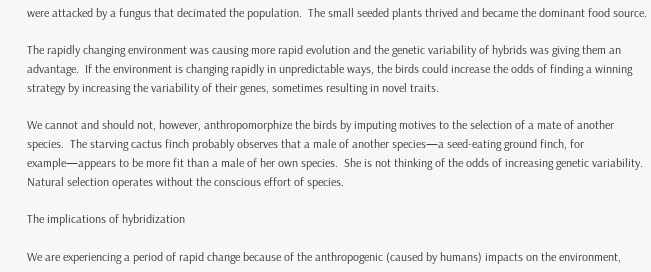were attacked by a fungus that decimated the population.  The small seeded plants thrived and became the dominant food source.

The rapidly changing environment was causing more rapid evolution and the genetic variability of hybrids was giving them an advantage.  If the environment is changing rapidly in unpredictable ways, the birds could increase the odds of finding a winning strategy by increasing the variability of their genes, sometimes resulting in novel traits.

We cannot and should not, however, anthropomorphize the birds by imputing motives to the selection of a mate of another species.  The starving cactus finch probably observes that a male of another species—a seed-eating ground finch, for example—appears to be more fit than a male of her own species.  She is not thinking of the odds of increasing genetic variability.  Natural selection operates without the conscious effort of species.

The implications of hybridization

We are experiencing a period of rapid change because of the anthropogenic (caused by humans) impacts on the environment,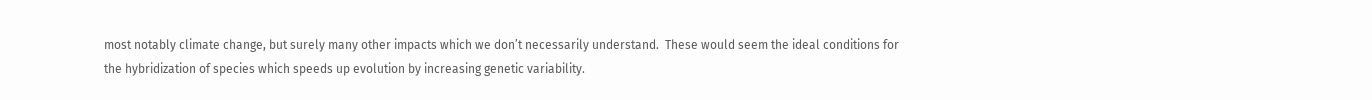most notably climate change, but surely many other impacts which we don’t necessarily understand.  These would seem the ideal conditions for the hybridization of species which speeds up evolution by increasing genetic variability.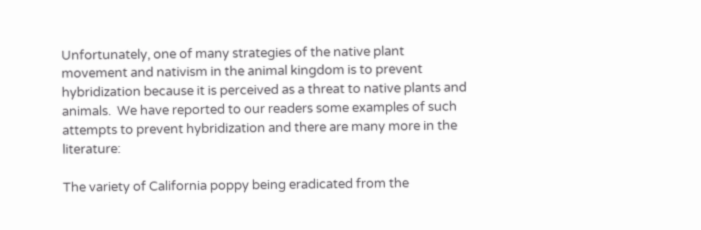Unfortunately, one of many strategies of the native plant movement and nativism in the animal kingdom is to prevent hybridization because it is perceived as a threat to native plants and animals.  We have reported to our readers some examples of such attempts to prevent hybridization and there are many more in the literature:

The variety of California poppy being eradicated from the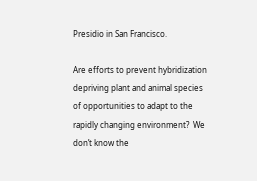Presidio in San Francisco.

Are efforts to prevent hybridization depriving plant and animal species of opportunities to adapt to the rapidly changing environment?  We don’t know the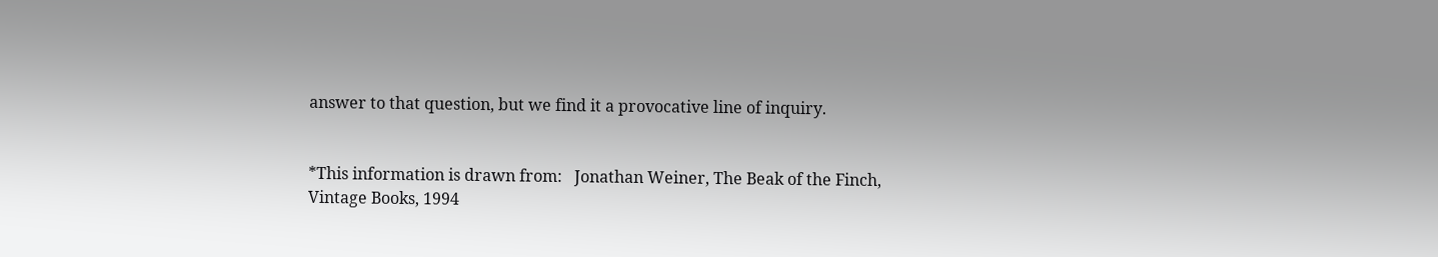answer to that question, but we find it a provocative line of inquiry.


*This information is drawn from:   Jonathan Weiner, The Beak of the Finch, Vintage Books, 1994